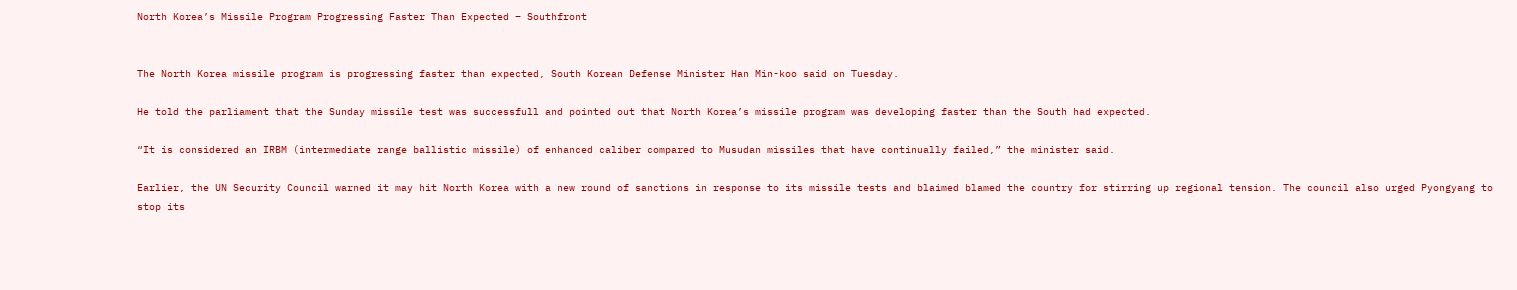North Korea’s Missile Program Progressing Faster Than Expected – Southfront


The North Korea missile program is progressing faster than expected, South Korean Defense Minister Han Min-koo said on Tuesday.

He told the parliament that the Sunday missile test was successfull and pointed out that North Korea’s missile program was developing faster than the South had expected.

“It is considered an IRBM (intermediate range ballistic missile) of enhanced caliber compared to Musudan missiles that have continually failed,” the minister said.

Earlier, the UN Security Council warned it may hit North Korea with a new round of sanctions in response to its missile tests and blaimed blamed the country for stirring up regional tension. The council also urged Pyongyang to stop its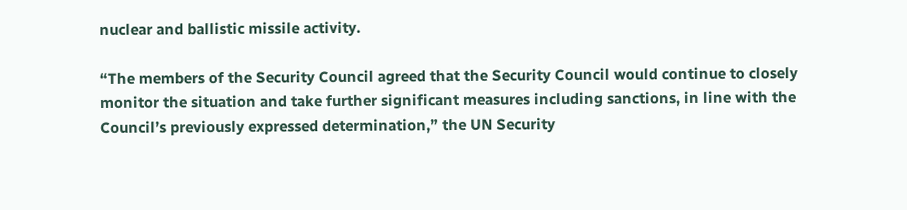nuclear and ballistic missile activity.

“The members of the Security Council agreed that the Security Council would continue to closely monitor the situation and take further significant measures including sanctions, in line with the Council’s previously expressed determination,” the UN Security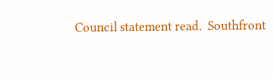Council statement read.  Southfront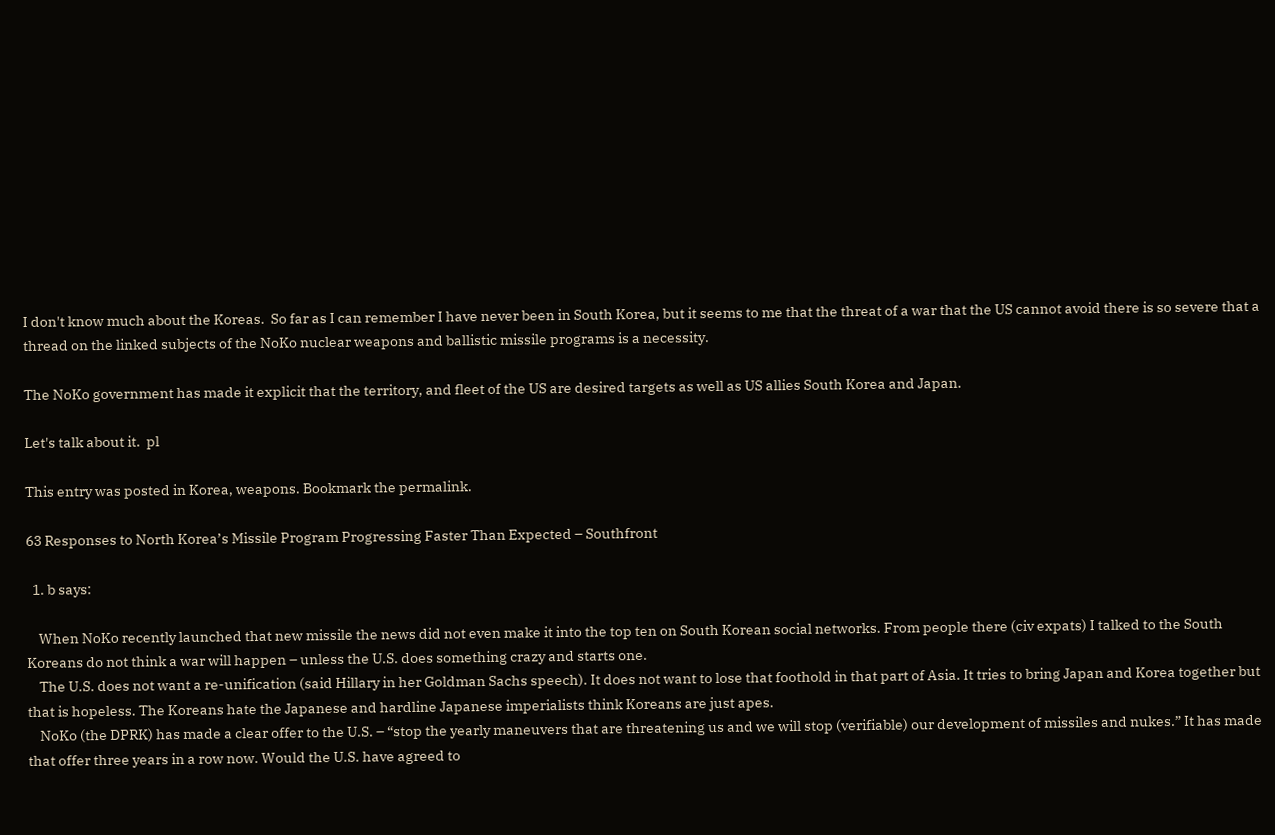I don't know much about the Koreas.  So far as I can remember I have never been in South Korea, but it seems to me that the threat of a war that the US cannot avoid there is so severe that a thread on the linked subjects of the NoKo nuclear weapons and ballistic missile programs is a necessity.

The NoKo government has made it explicit that the territory, and fleet of the US are desired targets as well as US allies South Korea and Japan.

Let's talk about it.  pl

This entry was posted in Korea, weapons. Bookmark the permalink.

63 Responses to North Korea’s Missile Program Progressing Faster Than Expected – Southfront

  1. b says:

    When NoKo recently launched that new missile the news did not even make it into the top ten on South Korean social networks. From people there (civ expats) I talked to the South Koreans do not think a war will happen – unless the U.S. does something crazy and starts one.
    The U.S. does not want a re-unification (said Hillary in her Goldman Sachs speech). It does not want to lose that foothold in that part of Asia. It tries to bring Japan and Korea together but that is hopeless. The Koreans hate the Japanese and hardline Japanese imperialists think Koreans are just apes.
    NoKo (the DPRK) has made a clear offer to the U.S. – “stop the yearly maneuvers that are threatening us and we will stop (verifiable) our development of missiles and nukes.” It has made that offer three years in a row now. Would the U.S. have agreed to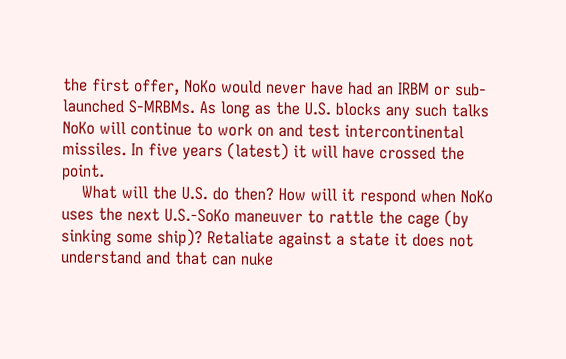the first offer, NoKo would never have had an IRBM or sub-launched S-MRBMs. As long as the U.S. blocks any such talks NoKo will continue to work on and test intercontinental missiles. In five years (latest) it will have crossed the point.
    What will the U.S. do then? How will it respond when NoKo uses the next U.S.-SoKo maneuver to rattle the cage (by sinking some ship)? Retaliate against a state it does not understand and that can nuke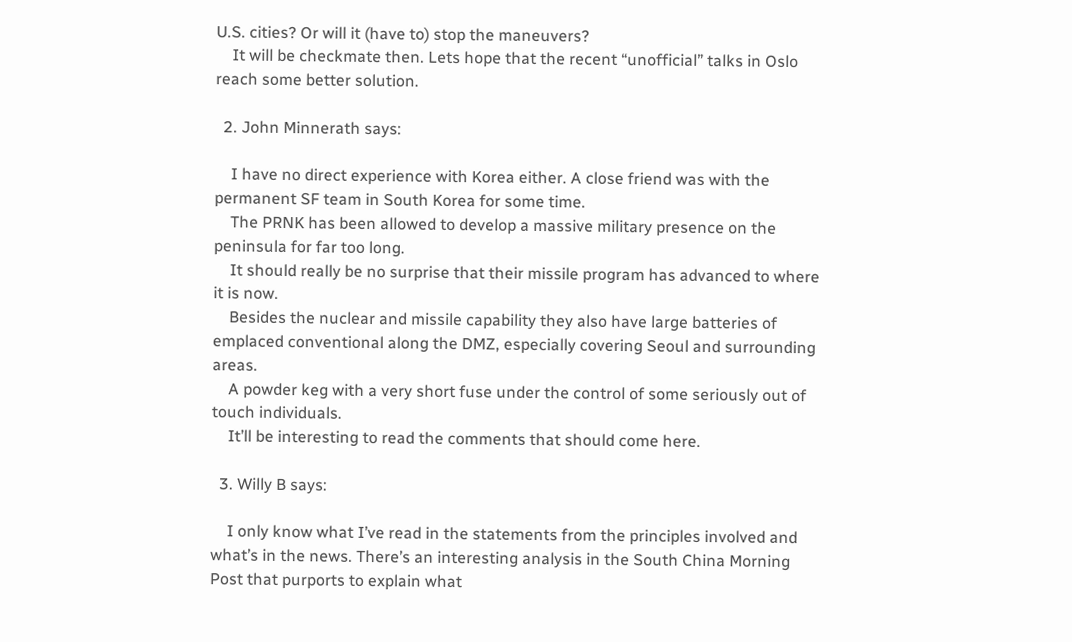U.S. cities? Or will it (have to) stop the maneuvers?
    It will be checkmate then. Lets hope that the recent “unofficial” talks in Oslo reach some better solution.

  2. John Minnerath says:

    I have no direct experience with Korea either. A close friend was with the permanent SF team in South Korea for some time.
    The PRNK has been allowed to develop a massive military presence on the peninsula for far too long.
    It should really be no surprise that their missile program has advanced to where it is now.
    Besides the nuclear and missile capability they also have large batteries of emplaced conventional along the DMZ, especially covering Seoul and surrounding areas.
    A powder keg with a very short fuse under the control of some seriously out of touch individuals.
    It’ll be interesting to read the comments that should come here.

  3. Willy B says:

    I only know what I’ve read in the statements from the principles involved and what’s in the news. There’s an interesting analysis in the South China Morning Post that purports to explain what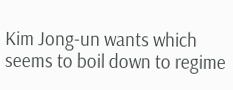Kim Jong-un wants which seems to boil down to regime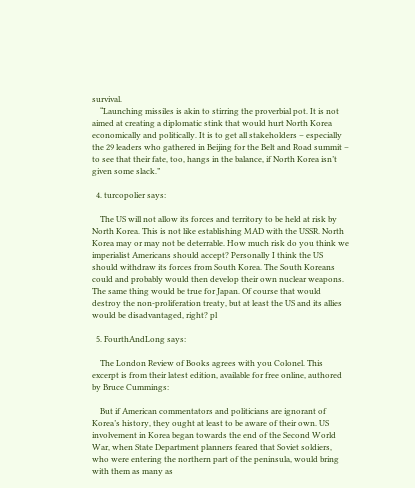survival.
    “Launching missiles is akin to stirring the proverbial pot. It is not aimed at creating a diplomatic stink that would hurt North Korea economically and politically. It is to get all stakeholders – especially the 29 leaders who gathered in Beijing for the Belt and Road summit – to see that their fate, too, hangs in the balance, if North Korea isn’t given some slack.”

  4. turcopolier says:

    The US will not allow its forces and territory to be held at risk by North Korea. This is not like establishing MAD with the USSR. North Korea may or may not be deterrable. How much risk do you think we imperialist Americans should accept? Personally I think the US should withdraw its forces from South Korea. The South Koreans could and probably would then develop their own nuclear weapons. The same thing would be true for Japan. Of course that would destroy the non-proliferation treaty, but at least the US and its allies would be disadvantaged, right? pl

  5. FourthAndLong says:

    The London Review of Books agrees with you Colonel. This excerpt is from their latest edition, available for free online, authored by Bruce Cummings:

    But if American commentators and politicians are ignorant of Korea’s history, they ought at least to be aware of their own. US involvement in Korea began towards the end of the Second World War, when State Department planners feared that Soviet soldiers, who were entering the northern part of the peninsula, would bring with them as many as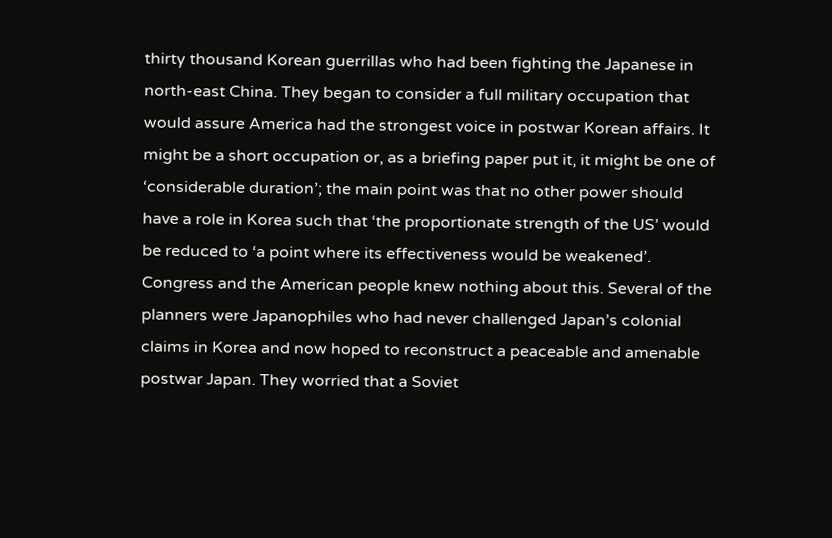thirty thousand Korean guerrillas who had been fighting the Japanese in north-east China. They began to consider a full military occupation that would assure America had the strongest voice in postwar Korean affairs. It might be a short occupation or, as a briefing paper put it, it might be one of ‘considerable duration’; the main point was that no other power should have a role in Korea such that ‘the proportionate strength of the US’ would be reduced to ‘a point where its effectiveness would be weakened’. Congress and the American people knew nothing about this. Several of the planners were Japanophiles who had never challenged Japan’s colonial claims in Korea and now hoped to reconstruct a peaceable and amenable postwar Japan. They worried that a Soviet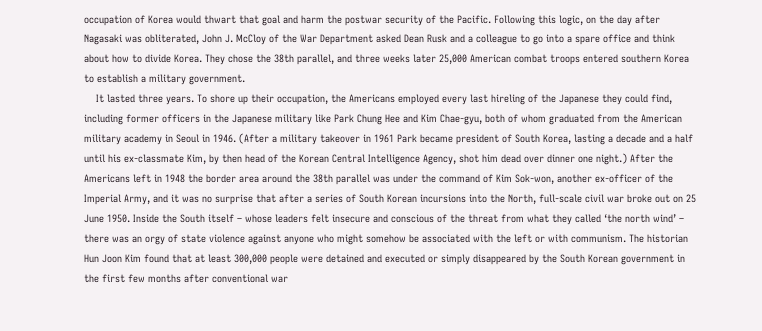occupation of Korea would thwart that goal and harm the postwar security of the Pacific. Following this logic, on the day after Nagasaki was obliterated, John J. McCloy of the War Department asked Dean Rusk and a colleague to go into a spare office and think about how to divide Korea. They chose the 38th parallel, and three weeks later 25,000 American combat troops entered southern Korea to establish a military government.
    It lasted three years. To shore up their occupation, the Americans employed every last hireling of the Japanese they could find, including former officers in the Japanese military like Park Chung Hee and Kim Chae-gyu, both of whom graduated from the American military academy in Seoul in 1946. (After a military takeover in 1961 Park became president of South Korea, lasting a decade and a half until his ex-classmate Kim, by then head of the Korean Central Intelligence Agency, shot him dead over dinner one night.) After the Americans left in 1948 the border area around the 38th parallel was under the command of Kim Sok-won, another ex-officer of the Imperial Army, and it was no surprise that after a series of South Korean incursions into the North, full-scale civil war broke out on 25 June 1950. Inside the South itself – whose leaders felt insecure and conscious of the threat from what they called ‘the north wind’ – there was an orgy of state violence against anyone who might somehow be associated with the left or with communism. The historian Hun Joon Kim found that at least 300,000 people were detained and executed or simply disappeared by the South Korean government in the first few months after conventional war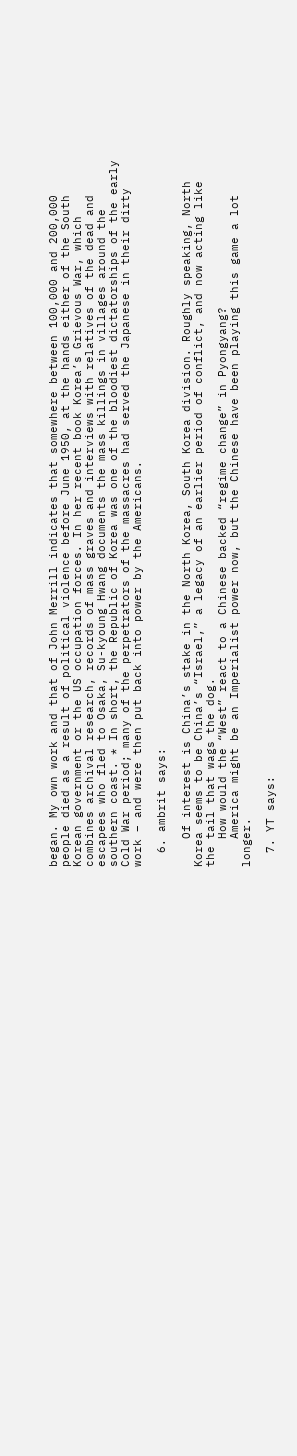began. My own work and that of John Merrill indicates that somewhere between 100,000 and 200,000 people died as a result of political violence before June 1950, at the hands either of the South Korean government or the US occupation forces. In her recent book Korea’s Grievous War, which combines archival research, records of mass graves and interviews with relatives of the dead and escapees who fled to Osaka, Su-kyoung Hwang documents the mass killings in villages around the southern coast. * In short, the Republic of Korea was one of the bloodiest dictatorships of the early Cold War period; many of the perpetrators of the massacres had served the Japanese in their dirty work – and were then put back into power by the Americans.

  6. ambrit says:

    Of interest is China’s stake in the North Korea, South Korea division. Roughly speaking, North Korea seems to be China’s “Israel,” a legacy of an earlier period of conflict, and now acting like the tail that wags the dog.
    How would the “West” react to a Chinese backed “regime change” in Pyongyang?
    America might be an Imperialist power now, but the Chinese have been playing this game a lot longer.

  7. YT says: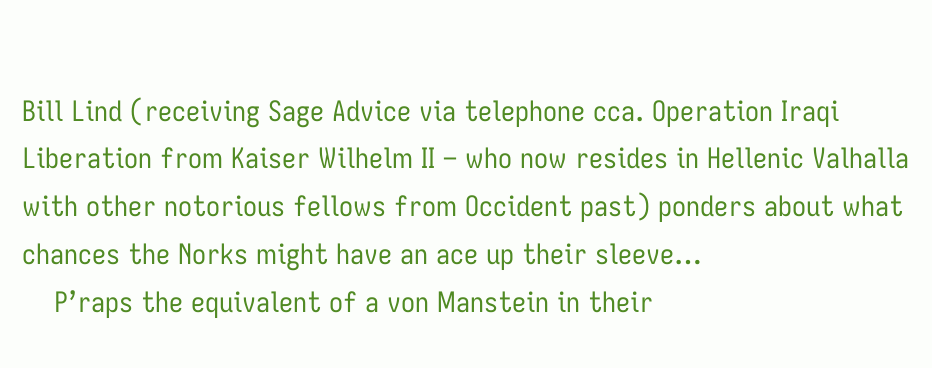Bill Lind (receiving Sage Advice via telephone cca. Operation Iraqi Liberation from Kaiser Wilhelm II – who now resides in Hellenic Valhalla with other notorious fellows from Occident past) ponders about what chances the Norks might have an ace up their sleeve…
    P’raps the equivalent of a von Manstein in their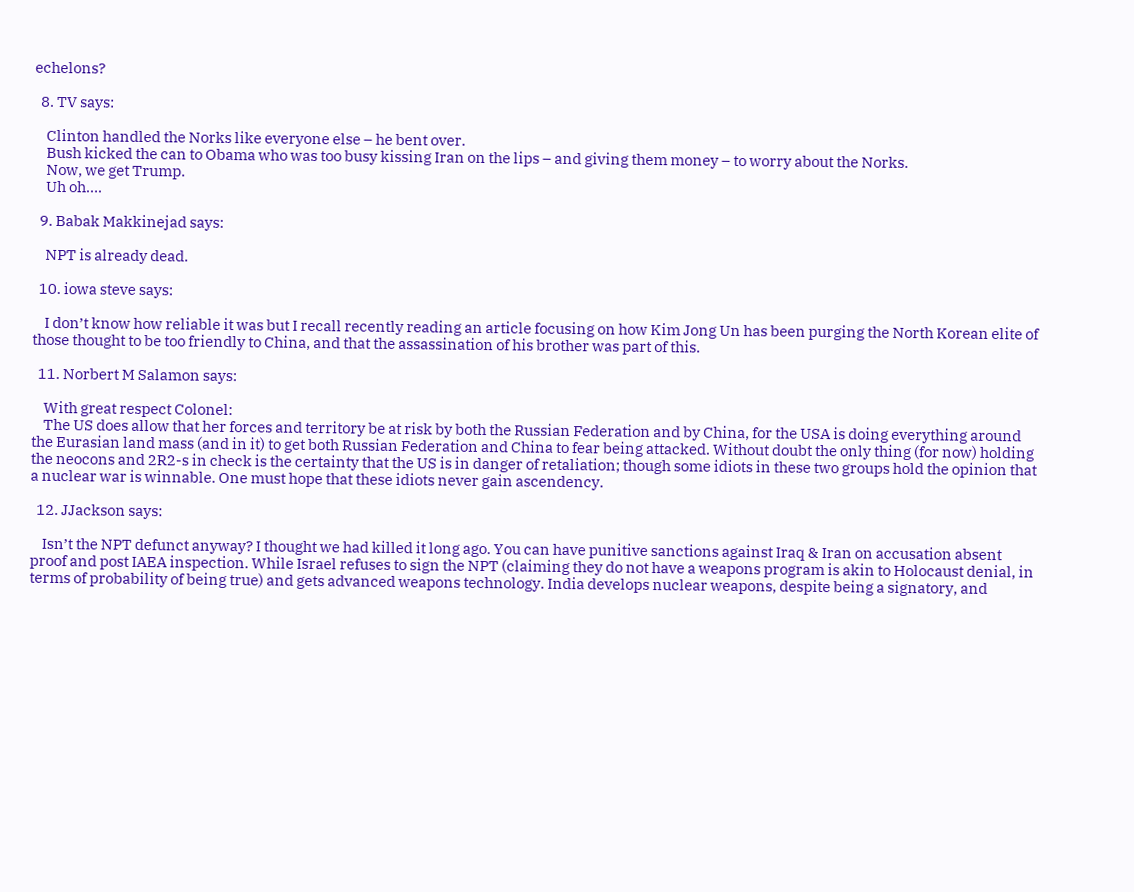echelons?

  8. TV says:

    Clinton handled the Norks like everyone else – he bent over.
    Bush kicked the can to Obama who was too busy kissing Iran on the lips – and giving them money – to worry about the Norks.
    Now, we get Trump.
    Uh oh….

  9. Babak Makkinejad says:

    NPT is already dead.

  10. iowa steve says:

    I don’t know how reliable it was but I recall recently reading an article focusing on how Kim Jong Un has been purging the North Korean elite of those thought to be too friendly to China, and that the assassination of his brother was part of this.

  11. Norbert M Salamon says:

    With great respect Colonel:
    The US does allow that her forces and territory be at risk by both the Russian Federation and by China, for the USA is doing everything around the Eurasian land mass (and in it) to get both Russian Federation and China to fear being attacked. Without doubt the only thing (for now) holding the neocons and 2R2-s in check is the certainty that the US is in danger of retaliation; though some idiots in these two groups hold the opinion that a nuclear war is winnable. One must hope that these idiots never gain ascendency.

  12. JJackson says:

    Isn’t the NPT defunct anyway? I thought we had killed it long ago. You can have punitive sanctions against Iraq & Iran on accusation absent proof and post IAEA inspection. While Israel refuses to sign the NPT (claiming they do not have a weapons program is akin to Holocaust denial, in terms of probability of being true) and gets advanced weapons technology. India develops nuclear weapons, despite being a signatory, and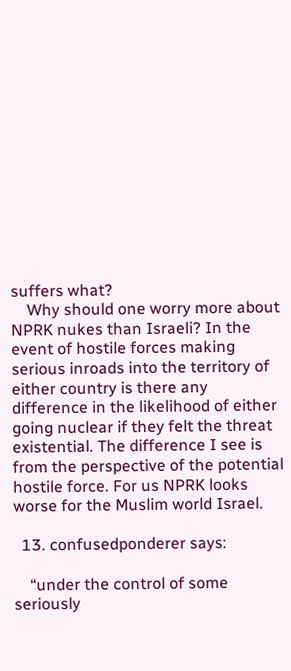suffers what?
    Why should one worry more about NPRK nukes than Israeli? In the event of hostile forces making serious inroads into the territory of either country is there any difference in the likelihood of either going nuclear if they felt the threat existential. The difference I see is from the perspective of the potential hostile force. For us NPRK looks worse for the Muslim world Israel.

  13. confusedponderer says:

    “under the control of some seriously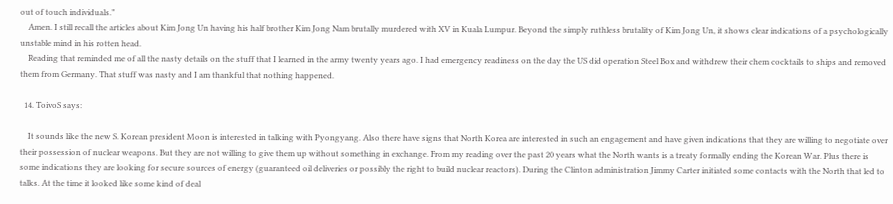out of touch individuals.”
    Amen. I still recall the articles about Kim Jong Un having his half brother Kim Jong Nam brutally murdered with XV in Kuala Lumpur. Beyond the simply ruthless brutality of Kim Jong Un, it shows clear indications of a psychologically unstable mind in his rotten head.
    Reading that reminded me of all the nasty details on the stuff that I learned in the army twenty years ago. I had emergency readiness on the day the US did operation Steel Box and withdrew their chem cocktails to ships and removed them from Germany. That stuff was nasty and I am thankful that nothing happened.

  14. ToivoS says:

    It sounds like the new S. Korean president Moon is interested in talking with Pyongyang. Also there have signs that North Korea are interested in such an engagement and have given indications that they are willing to negotiate over their possession of nuclear weapons. But they are not willing to give them up without something in exchange. From my reading over the past 20 years what the North wants is a treaty formally ending the Korean War. Plus there is some indications they are looking for secure sources of energy (guaranteed oil deliveries or possibly the right to build nuclear reactors). During the Clinton administration Jimmy Carter initiated some contacts with the North that led to talks. At the time it looked like some kind of deal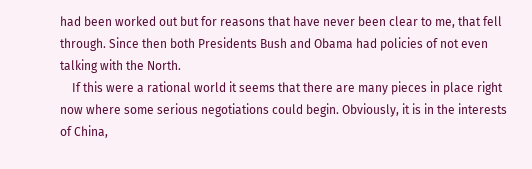had been worked out but for reasons that have never been clear to me, that fell through. Since then both Presidents Bush and Obama had policies of not even talking with the North.
    If this were a rational world it seems that there are many pieces in place right now where some serious negotiations could begin. Obviously, it is in the interests of China,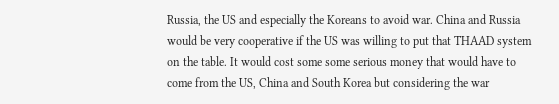Russia, the US and especially the Koreans to avoid war. China and Russia would be very cooperative if the US was willing to put that THAAD system on the table. It would cost some some serious money that would have to come from the US, China and South Korea but considering the war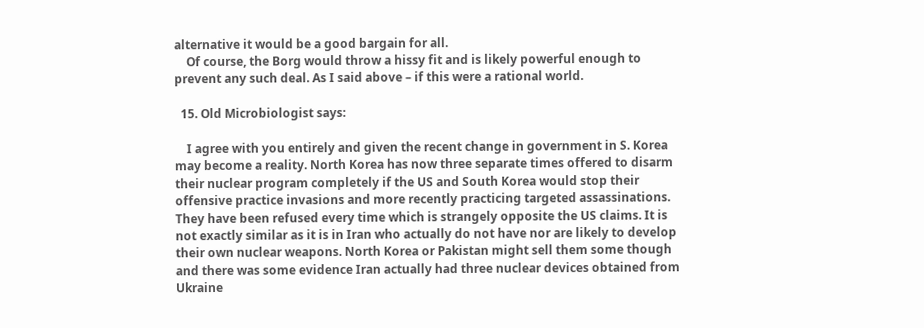alternative it would be a good bargain for all.
    Of course, the Borg would throw a hissy fit and is likely powerful enough to prevent any such deal. As I said above – if this were a rational world.

  15. Old Microbiologist says:

    I agree with you entirely and given the recent change in government in S. Korea may become a reality. North Korea has now three separate times offered to disarm their nuclear program completely if the US and South Korea would stop their offensive practice invasions and more recently practicing targeted assassinations. They have been refused every time which is strangely opposite the US claims. It is not exactly similar as it is in Iran who actually do not have nor are likely to develop their own nuclear weapons. North Korea or Pakistan might sell them some though and there was some evidence Iran actually had three nuclear devices obtained from Ukraine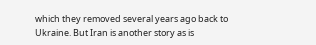which they removed several years ago back to Ukraine. But Iran is another story as is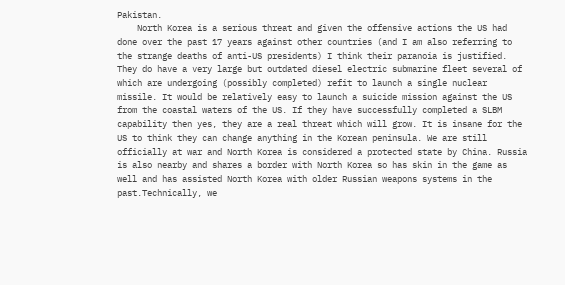Pakistan.
    North Korea is a serious threat and given the offensive actions the US had done over the past 17 years against other countries (and I am also referring to the strange deaths of anti-US presidents) I think their paranoia is justified. They do have a very large but outdated diesel electric submarine fleet several of which are undergoing (possibly completed) refit to launch a single nuclear missile. It would be relatively easy to launch a suicide mission against the US from the coastal waters of the US. If they have successfully completed a SLBM capability then yes, they are a real threat which will grow. It is insane for the US to think they can change anything in the Korean peninsula. We are still officially at war and North Korea is considered a protected state by China. Russia is also nearby and shares a border with North Korea so has skin in the game as well and has assisted North Korea with older Russian weapons systems in the past.Technically, we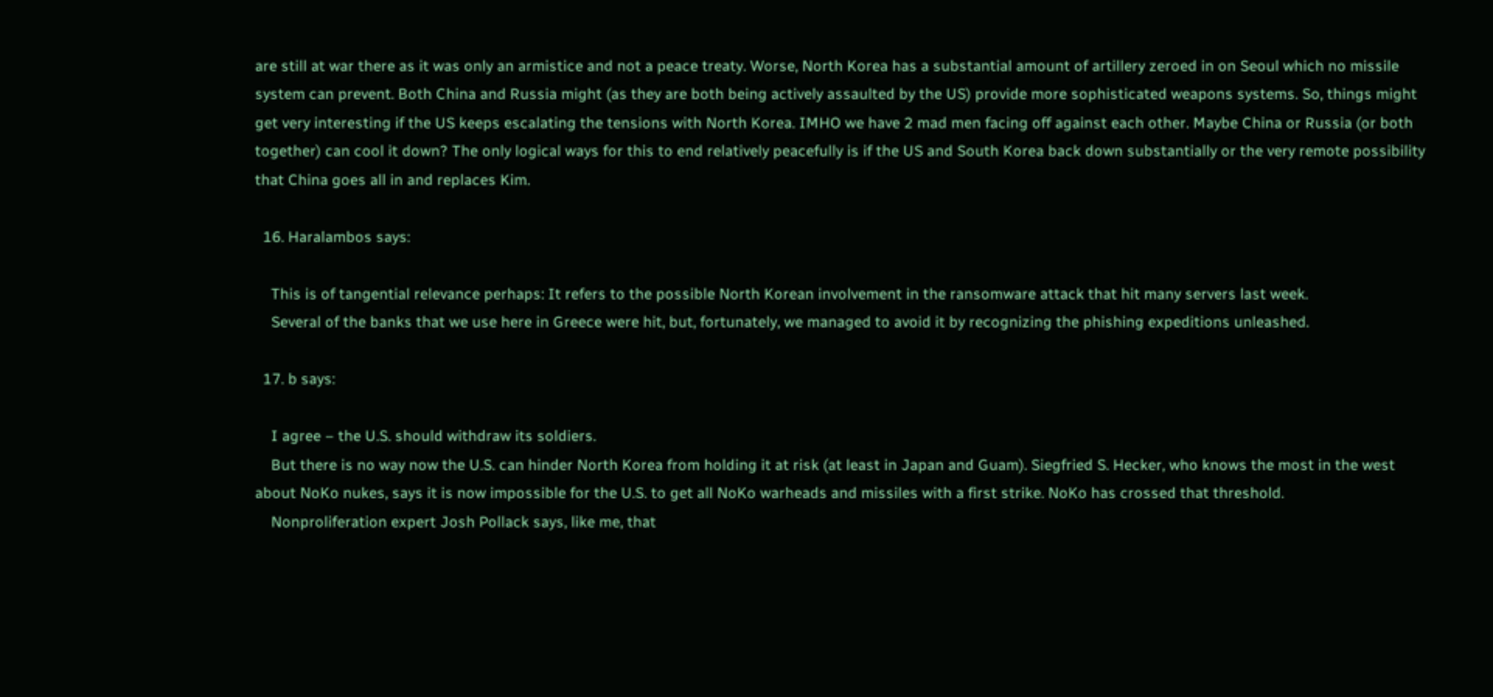are still at war there as it was only an armistice and not a peace treaty. Worse, North Korea has a substantial amount of artillery zeroed in on Seoul which no missile system can prevent. Both China and Russia might (as they are both being actively assaulted by the US) provide more sophisticated weapons systems. So, things might get very interesting if the US keeps escalating the tensions with North Korea. IMHO we have 2 mad men facing off against each other. Maybe China or Russia (or both together) can cool it down? The only logical ways for this to end relatively peacefully is if the US and South Korea back down substantially or the very remote possibility that China goes all in and replaces Kim.

  16. Haralambos says:

    This is of tangential relevance perhaps: It refers to the possible North Korean involvement in the ransomware attack that hit many servers last week.
    Several of the banks that we use here in Greece were hit, but, fortunately, we managed to avoid it by recognizing the phishing expeditions unleashed.

  17. b says:

    I agree – the U.S. should withdraw its soldiers.
    But there is no way now the U.S. can hinder North Korea from holding it at risk (at least in Japan and Guam). Siegfried S. Hecker, who knows the most in the west about NoKo nukes, says it is now impossible for the U.S. to get all NoKo warheads and missiles with a first strike. NoKo has crossed that threshold.
    Nonproliferation expert Josh Pollack says, like me, that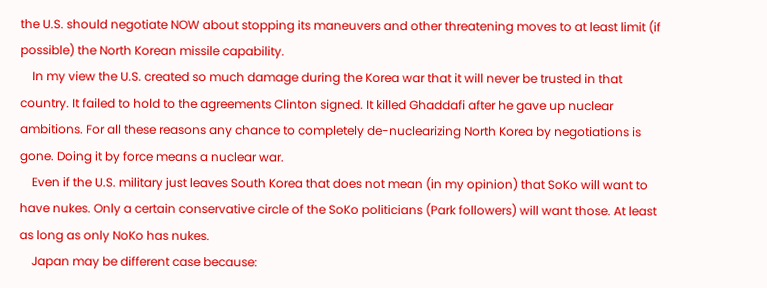the U.S. should negotiate NOW about stopping its maneuvers and other threatening moves to at least limit (if possible) the North Korean missile capability.
    In my view the U.S. created so much damage during the Korea war that it will never be trusted in that country. It failed to hold to the agreements Clinton signed. It killed Ghaddafi after he gave up nuclear ambitions. For all these reasons any chance to completely de-nuclearizing North Korea by negotiations is gone. Doing it by force means a nuclear war.
    Even if the U.S. military just leaves South Korea that does not mean (in my opinion) that SoKo will want to have nukes. Only a certain conservative circle of the SoKo politicians (Park followers) will want those. At least as long as only NoKo has nukes.
    Japan may be different case because: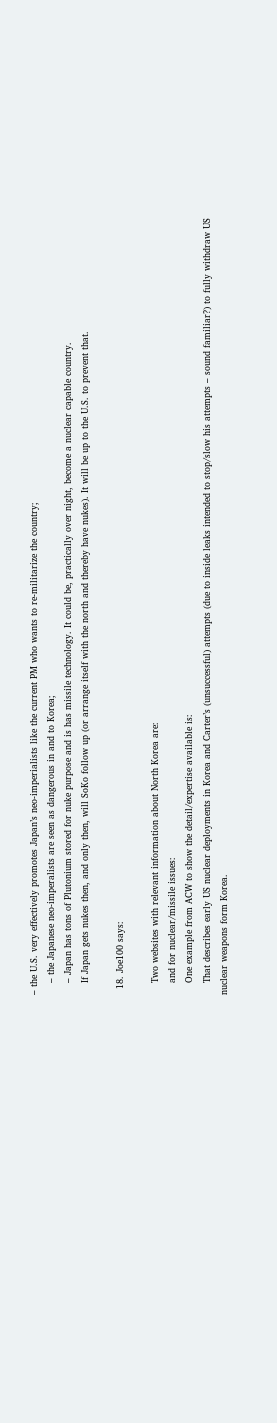– the U.S. very effectively promotes Japan’s neo-imperialists like the current PM who wants to re-militarize the country;
    – the Japanese neo-imperalists are seen as dangerous in and to Korea;
    – Japan has tons of Plutonium stored for nuke purpose and is has missile technology. It could be, practically over night, become a nuclear capable country.
    If Japan gets nukes then, and only then, will SoKo follow up (or arrange itself with the north and thereby have nukes). It will be up to the U.S. to prevent that.

  18. Joe100 says:

    Two websites with relevant information about North Korea are:
    and for nuclear/missile issues:
    One example from ACW to show the detail/expertise available is:
    That describes early US nuclear deployments in Korea and Carter’s (unsuccessful) attempts (due to inside leaks intended to stop/slow his attempts – sound familiar?) to fully withdraw US nuclear weapons form Korea.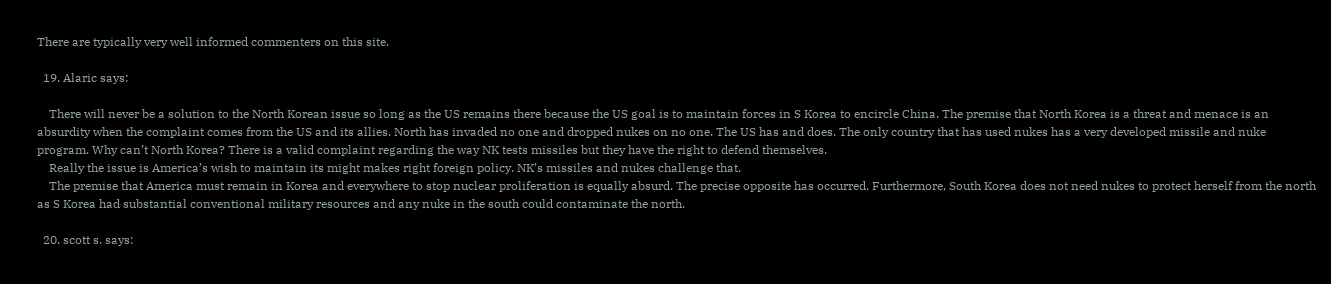There are typically very well informed commenters on this site.

  19. Alaric says:

    There will never be a solution to the North Korean issue so long as the US remains there because the US goal is to maintain forces in S Korea to encircle China. The premise that North Korea is a threat and menace is an absurdity when the complaint comes from the US and its allies. North has invaded no one and dropped nukes on no one. The US has and does. The only country that has used nukes has a very developed missile and nuke program. Why can’t North Korea? There is a valid complaint regarding the way NK tests missiles but they have the right to defend themselves.
    Really the issue is America’s wish to maintain its might makes right foreign policy. NK’s missiles and nukes challenge that.
    The premise that America must remain in Korea and everywhere to stop nuclear proliferation is equally absurd. The precise opposite has occurred. Furthermore, South Korea does not need nukes to protect herself from the north as S Korea had substantial conventional military resources and any nuke in the south could contaminate the north.

  20. scott s. says: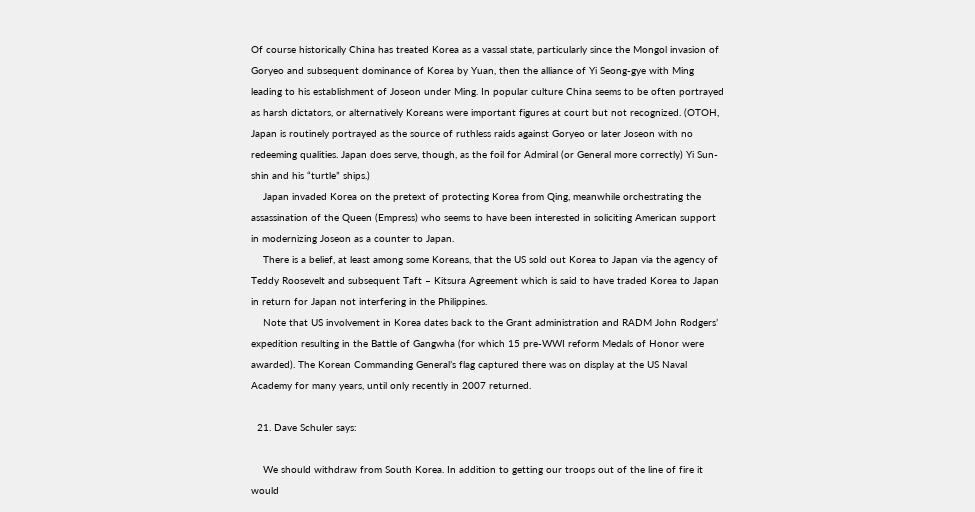Of course historically China has treated Korea as a vassal state, particularly since the Mongol invasion of Goryeo and subsequent dominance of Korea by Yuan, then the alliance of Yi Seong-gye with Ming leading to his establishment of Joseon under Ming. In popular culture China seems to be often portrayed as harsh dictators, or alternatively Koreans were important figures at court but not recognized. (OTOH, Japan is routinely portrayed as the source of ruthless raids against Goryeo or later Joseon with no redeeming qualities. Japan does serve, though, as the foil for Admiral (or General more correctly) Yi Sun-shin and his “turtle” ships.)
    Japan invaded Korea on the pretext of protecting Korea from Qing, meanwhile orchestrating the assassination of the Queen (Empress) who seems to have been interested in soliciting American support in modernizing Joseon as a counter to Japan.
    There is a belief, at least among some Koreans, that the US sold out Korea to Japan via the agency of Teddy Roosevelt and subsequent Taft – Kitsura Agreement which is said to have traded Korea to Japan in return for Japan not interfering in the Philippines.
    Note that US involvement in Korea dates back to the Grant administration and RADM John Rodgers’ expedition resulting in the Battle of Gangwha (for which 15 pre-WWI reform Medals of Honor were awarded). The Korean Commanding General’s flag captured there was on display at the US Naval Academy for many years, until only recently in 2007 returned.

  21. Dave Schuler says:

    We should withdraw from South Korea. In addition to getting our troops out of the line of fire it would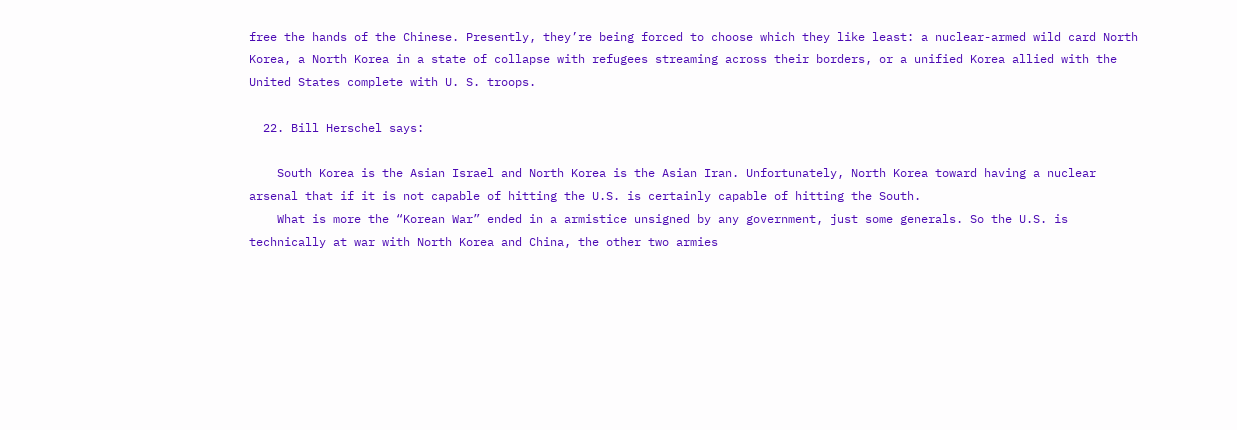free the hands of the Chinese. Presently, they’re being forced to choose which they like least: a nuclear-armed wild card North Korea, a North Korea in a state of collapse with refugees streaming across their borders, or a unified Korea allied with the United States complete with U. S. troops.

  22. Bill Herschel says:

    South Korea is the Asian Israel and North Korea is the Asian Iran. Unfortunately, North Korea toward having a nuclear arsenal that if it is not capable of hitting the U.S. is certainly capable of hitting the South.
    What is more the “Korean War” ended in a armistice unsigned by any government, just some generals. So the U.S. is technically at war with North Korea and China, the other two armies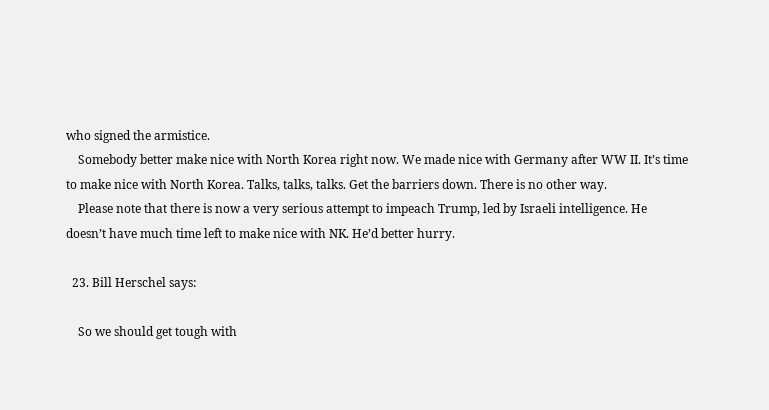who signed the armistice.
    Somebody better make nice with North Korea right now. We made nice with Germany after WW II. It’s time to make nice with North Korea. Talks, talks, talks. Get the barriers down. There is no other way.
    Please note that there is now a very serious attempt to impeach Trump, led by Israeli intelligence. He doesn’t have much time left to make nice with NK. He’d better hurry.

  23. Bill Herschel says:

    So we should get tough with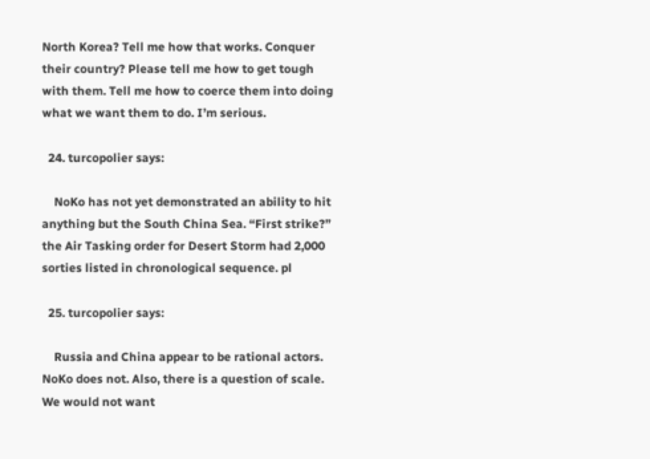North Korea? Tell me how that works. Conquer their country? Please tell me how to get tough with them. Tell me how to coerce them into doing what we want them to do. I’m serious.

  24. turcopolier says:

    NoKo has not yet demonstrated an ability to hit anything but the South China Sea. “First strike?” the Air Tasking order for Desert Storm had 2,000 sorties listed in chronological sequence. pl

  25. turcopolier says:

    Russia and China appear to be rational actors. NoKo does not. Also, there is a question of scale. We would not want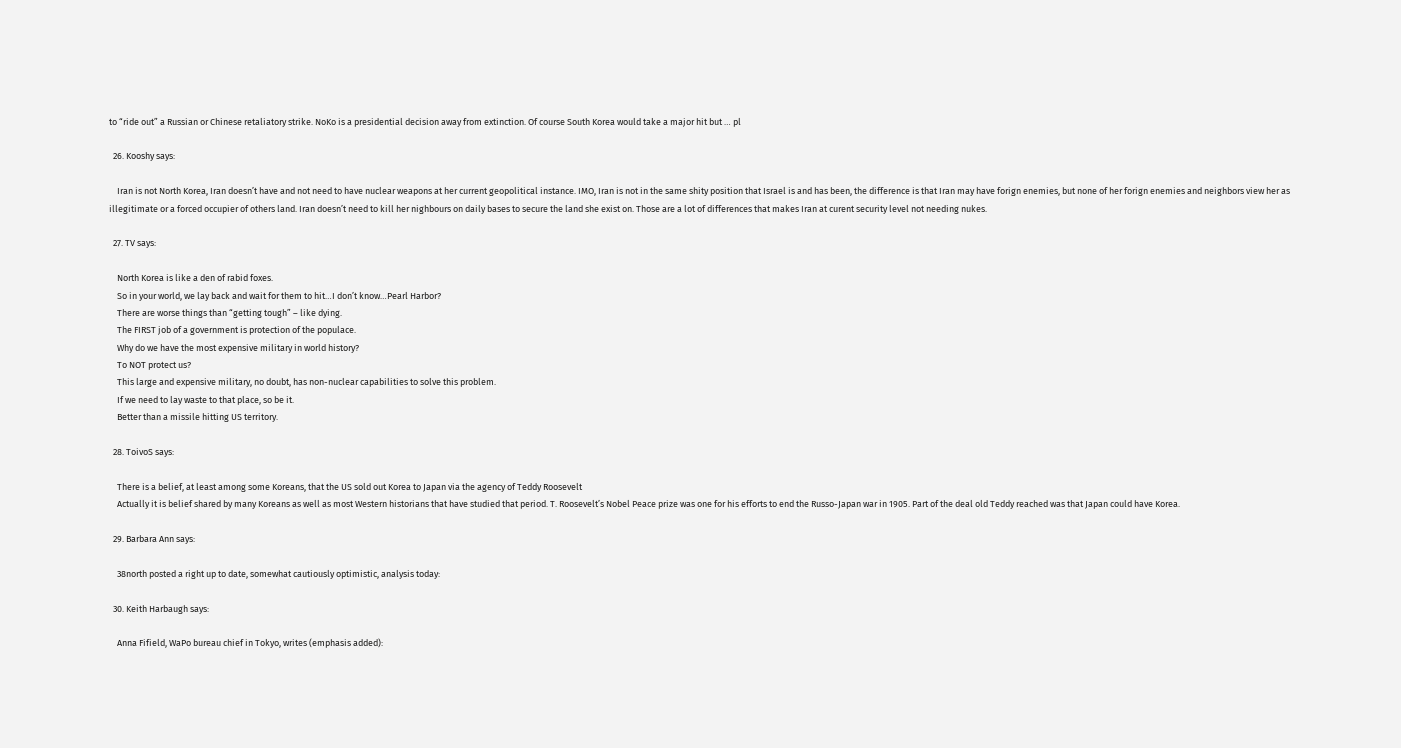to “ride out” a Russian or Chinese retaliatory strike. NoKo is a presidential decision away from extinction. Of course South Korea would take a major hit but … pl

  26. Kooshy says:

    Iran is not North Korea, Iran doesn’t have and not need to have nuclear weapons at her current geopolitical instance. IMO, Iran is not in the same shity position that Israel is and has been, the difference is that Iran may have forign enemies, but none of her forign enemies and neighbors view her as illegitimate or a forced occupier of others land. Iran doesn’t need to kill her nighbours on daily bases to secure the land she exist on. Those are a lot of differences that makes Iran at curent security level not needing nukes.

  27. TV says:

    North Korea is like a den of rabid foxes.
    So in your world, we lay back and wait for them to hit…I don’t know…Pearl Harbor?
    There are worse things than “getting tough” – like dying.
    The FIRST job of a government is protection of the populace.
    Why do we have the most expensive military in world history?
    To NOT protect us?
    This large and expensive military, no doubt, has non-nuclear capabilities to solve this problem.
    If we need to lay waste to that place, so be it.
    Better than a missile hitting US territory.

  28. ToivoS says:

    There is a belief, at least among some Koreans, that the US sold out Korea to Japan via the agency of Teddy Roosevelt
    Actually it is belief shared by many Koreans as well as most Western historians that have studied that period. T. Roosevelt’s Nobel Peace prize was one for his efforts to end the Russo-Japan war in 1905. Part of the deal old Teddy reached was that Japan could have Korea.

  29. Barbara Ann says:

    38north posted a right up to date, somewhat cautiously optimistic, analysis today:

  30. Keith Harbaugh says:

    Anna Fifield, WaPo bureau chief in Tokyo, writes (emphasis added):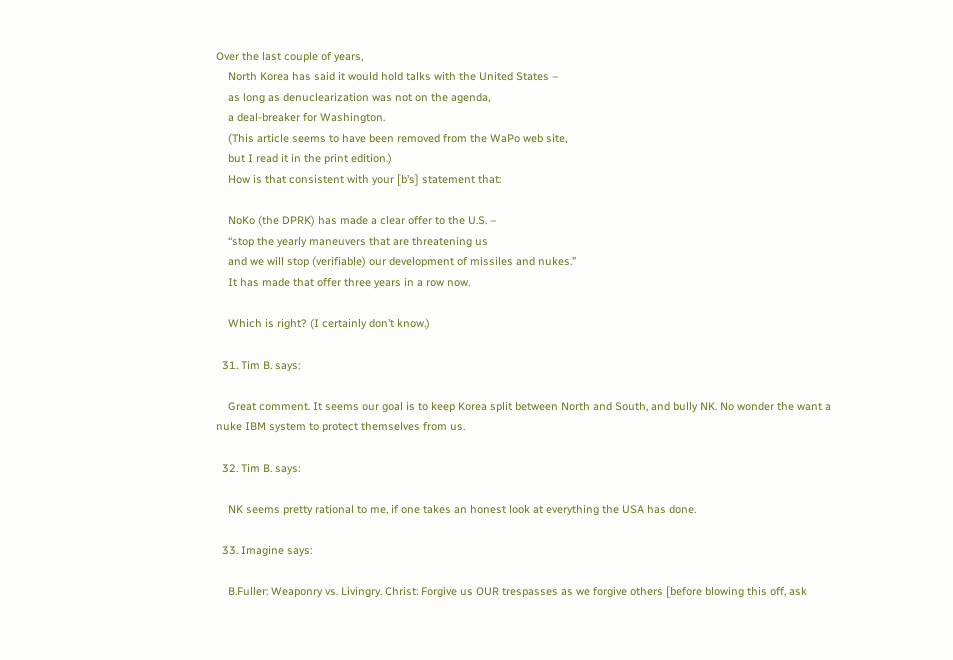Over the last couple of years,
    North Korea has said it would hold talks with the United States –
    as long as denuclearization was not on the agenda,
    a deal-breaker for Washington.
    (This article seems to have been removed from the WaPo web site,
    but I read it in the print edition.)
    How is that consistent with your [b’s] statement that:

    NoKo (the DPRK) has made a clear offer to the U.S. –
    “stop the yearly maneuvers that are threatening us
    and we will stop (verifiable) our development of missiles and nukes.”
    It has made that offer three years in a row now.

    Which is right? (I certainly don’t know.)

  31. Tim B. says:

    Great comment. It seems our goal is to keep Korea split between North and South, and bully NK. No wonder the want a nuke IBM system to protect themselves from us.

  32. Tim B. says:

    NK seems pretty rational to me, if one takes an honest look at everything the USA has done.

  33. Imagine says:

    B.Fuller: Weaponry vs. Livingry. Christ: Forgive us OUR trespasses as we forgive others [before blowing this off, ask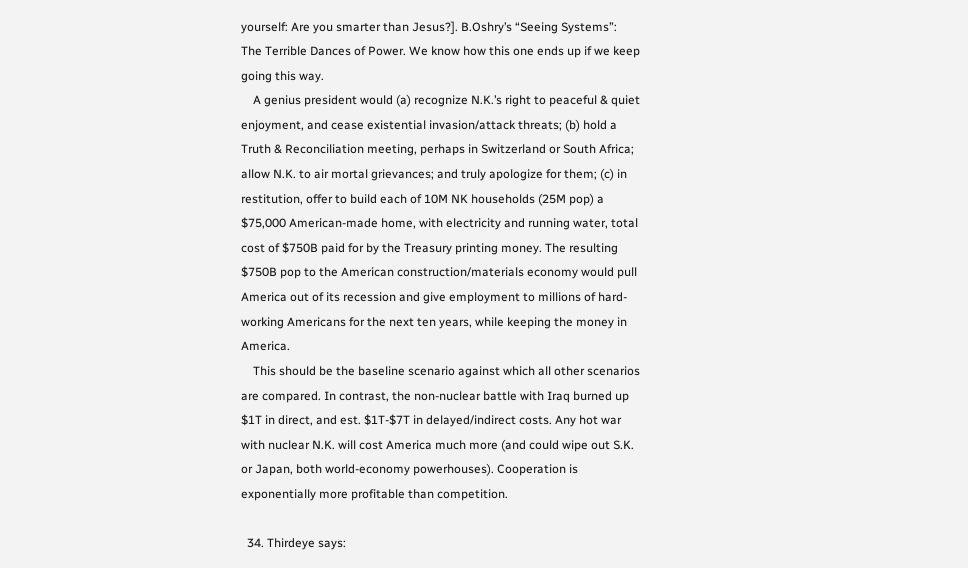yourself: Are you smarter than Jesus?]. B.Oshry’s “Seeing Systems”: The Terrible Dances of Power. We know how this one ends up if we keep going this way.
    A genius president would (a) recognize N.K.’s right to peaceful & quiet enjoyment, and cease existential invasion/attack threats; (b) hold a Truth & Reconciliation meeting, perhaps in Switzerland or South Africa; allow N.K. to air mortal grievances; and truly apologize for them; (c) in restitution, offer to build each of 10M NK households (25M pop) a $75,000 American-made home, with electricity and running water, total cost of $750B paid for by the Treasury printing money. The resulting $750B pop to the American construction/materials economy would pull America out of its recession and give employment to millions of hard-working Americans for the next ten years, while keeping the money in America.
    This should be the baseline scenario against which all other scenarios are compared. In contrast, the non-nuclear battle with Iraq burned up $1T in direct, and est. $1T-$7T in delayed/indirect costs. Any hot war with nuclear N.K. will cost America much more (and could wipe out S.K. or Japan, both world-economy powerhouses). Cooperation is exponentially more profitable than competition.

  34. Thirdeye says: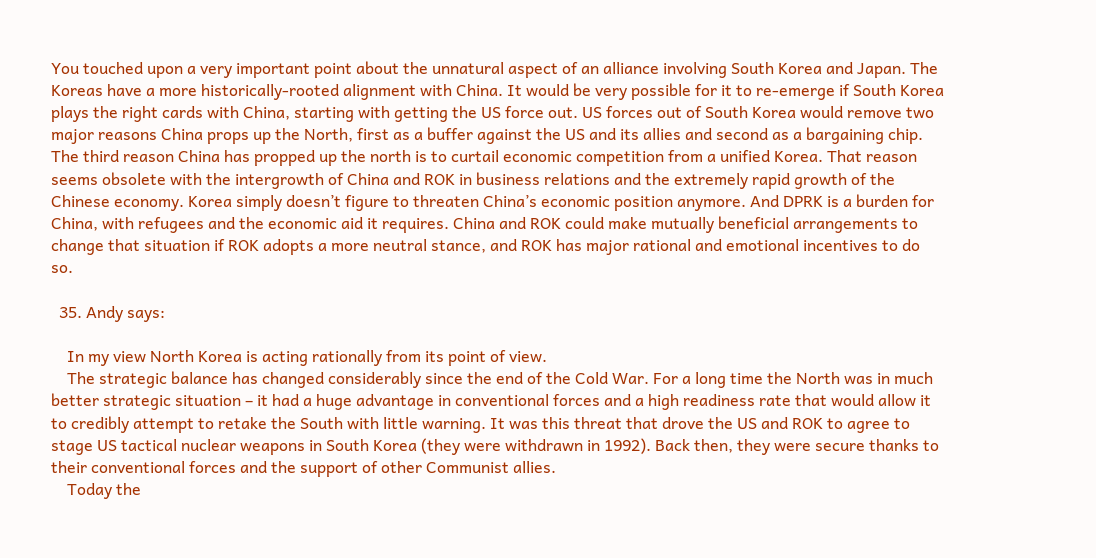You touched upon a very important point about the unnatural aspect of an alliance involving South Korea and Japan. The Koreas have a more historically-rooted alignment with China. It would be very possible for it to re-emerge if South Korea plays the right cards with China, starting with getting the US force out. US forces out of South Korea would remove two major reasons China props up the North, first as a buffer against the US and its allies and second as a bargaining chip. The third reason China has propped up the north is to curtail economic competition from a unified Korea. That reason seems obsolete with the intergrowth of China and ROK in business relations and the extremely rapid growth of the Chinese economy. Korea simply doesn’t figure to threaten China’s economic position anymore. And DPRK is a burden for China, with refugees and the economic aid it requires. China and ROK could make mutually beneficial arrangements to change that situation if ROK adopts a more neutral stance, and ROK has major rational and emotional incentives to do so.

  35. Andy says:

    In my view North Korea is acting rationally from its point of view.
    The strategic balance has changed considerably since the end of the Cold War. For a long time the North was in much better strategic situation – it had a huge advantage in conventional forces and a high readiness rate that would allow it to credibly attempt to retake the South with little warning. It was this threat that drove the US and ROK to agree to stage US tactical nuclear weapons in South Korea (they were withdrawn in 1992). Back then, they were secure thanks to their conventional forces and the support of other Communist allies.
    Today the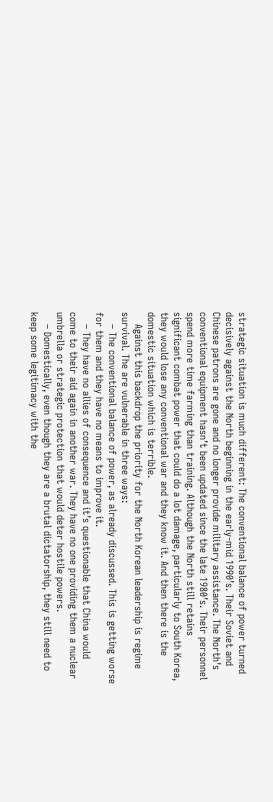strategic situation is much different: The conventional balance of power turned decisively against the North beginning in the early-mid 1990’s. Their Soviet and Chinese patrons are gone and no longer provide military assistance. The North’s conventional equipment hasn’t been updated since the late 1980’s. Their personnel spend more time farming than training. Although the North still retains significant combat power that could do a lot damage, particularly to South Korea, they would lose any conventional war and they know it. And then there is the domestic situation which is terrible.
    Against this backdrop the priority for the North Korean leadership is regime survival. The are vulnerable in three ways:
    – The conventional balance of power, as already discussed. This is getting worse for them and they have no means to improve it.
    – They have no allies of consequence and it’s questionable that China would come to their aid again in another war. They have no one providing them a nuclear umbrella or strategic protection that would deter hostile powers.
    – Domestically, even though they are a brutal dictatorship, they still need to keep some legitimacy with the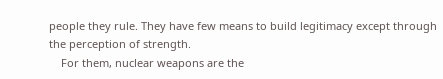people they rule. They have few means to build legitimacy except through the perception of strength.
    For them, nuclear weapons are the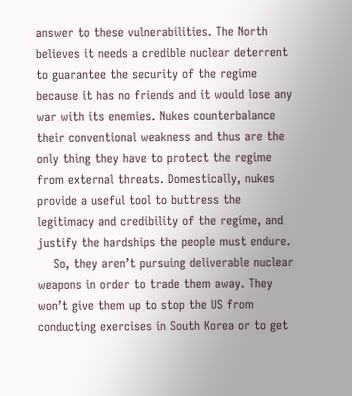answer to these vulnerabilities. The North believes it needs a credible nuclear deterrent to guarantee the security of the regime because it has no friends and it would lose any war with its enemies. Nukes counterbalance their conventional weakness and thus are the only thing they have to protect the regime from external threats. Domestically, nukes provide a useful tool to buttress the legitimacy and credibility of the regime, and justify the hardships the people must endure.
    So, they aren’t pursuing deliverable nuclear weapons in order to trade them away. They won’t give them up to stop the US from conducting exercises in South Korea or to get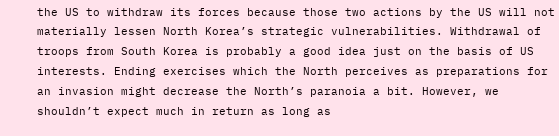the US to withdraw its forces because those two actions by the US will not materially lessen North Korea’s strategic vulnerabilities. Withdrawal of troops from South Korea is probably a good idea just on the basis of US interests. Ending exercises which the North perceives as preparations for an invasion might decrease the North’s paranoia a bit. However, we shouldn’t expect much in return as long as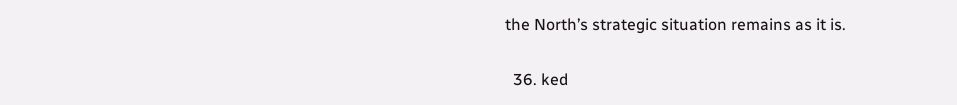the North’s strategic situation remains as it is.

  36. ked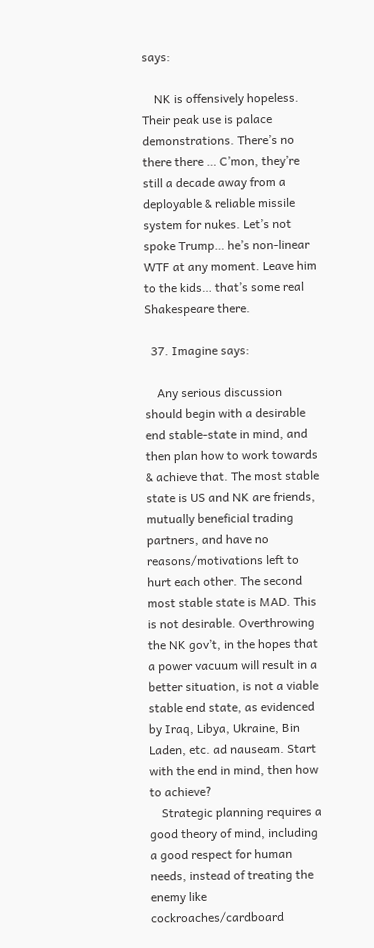says:

    NK is offensively hopeless. Their peak use is palace demonstrations. There’s no there there … C’mon, they’re still a decade away from a deployable & reliable missile system for nukes. Let’s not spoke Trump… he’s non-linear WTF at any moment. Leave him to the kids… that’s some real Shakespeare there.

  37. Imagine says:

    Any serious discussion should begin with a desirable end stable-state in mind, and then plan how to work towards & achieve that. The most stable state is US and NK are friends, mutually beneficial trading partners, and have no reasons/motivations left to hurt each other. The second most stable state is MAD. This is not desirable. Overthrowing the NK gov’t, in the hopes that a power vacuum will result in a better situation, is not a viable stable end state, as evidenced by Iraq, Libya, Ukraine, Bin Laden, etc. ad nauseam. Start with the end in mind, then how to achieve?
    Strategic planning requires a good theory of mind, including a good respect for human needs, instead of treating the enemy like cockroaches/cardboard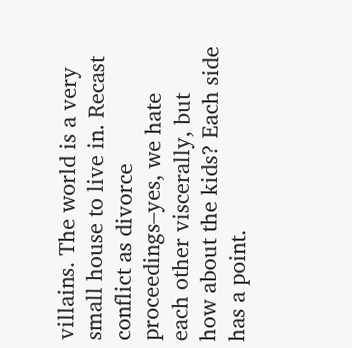villains. The world is a very small house to live in. Recast conflict as divorce proceedings–yes, we hate each other viscerally, but how about the kids? Each side has a point.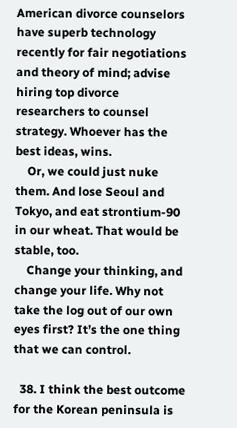American divorce counselors have superb technology recently for fair negotiations and theory of mind; advise hiring top divorce researchers to counsel strategy. Whoever has the best ideas, wins.
    Or, we could just nuke them. And lose Seoul and Tokyo, and eat strontium-90 in our wheat. That would be stable, too.
    Change your thinking, and change your life. Why not take the log out of our own eyes first? It’s the one thing that we can control.

  38. I think the best outcome for the Korean peninsula is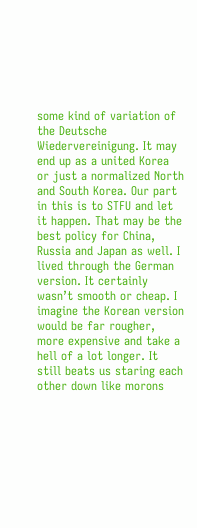some kind of variation of the Deutsche Wiedervereinigung. It may end up as a united Korea or just a normalized North and South Korea. Our part in this is to STFU and let it happen. That may be the best policy for China, Russia and Japan as well. I lived through the German version. It certainly wasn’t smooth or cheap. I imagine the Korean version would be far rougher, more expensive and take a hell of a lot longer. It still beats us staring each other down like morons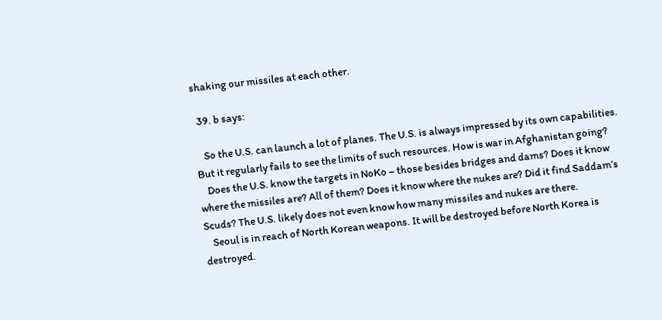shaking our missiles at each other.

  39. b says:

    So the U.S. can launch a lot of planes. The U.S. is always impressed by its own capabilities. But it regularly fails to see the limits of such resources. How is war in Afghanistan going?
    Does the U.S. know the targets in NoKo – those besides bridges and dams? Does it know where the missiles are? All of them? Does it know where the nukes are? Did it find Saddam’s Scuds? The U.S. likely does not even know how many missiles and nukes are there.
    Seoul is in reach of North Korean weapons. It will be destroyed before North Korea is destroyed.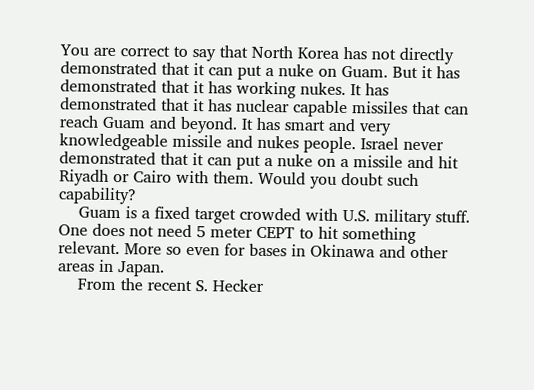You are correct to say that North Korea has not directly demonstrated that it can put a nuke on Guam. But it has demonstrated that it has working nukes. It has demonstrated that it has nuclear capable missiles that can reach Guam and beyond. It has smart and very knowledgeable missile and nukes people. Israel never demonstrated that it can put a nuke on a missile and hit Riyadh or Cairo with them. Would you doubt such capability?
    Guam is a fixed target crowded with U.S. military stuff. One does not need 5 meter CEPT to hit something relevant. More so even for bases in Okinawa and other areas in Japan.
    From the recent S. Hecker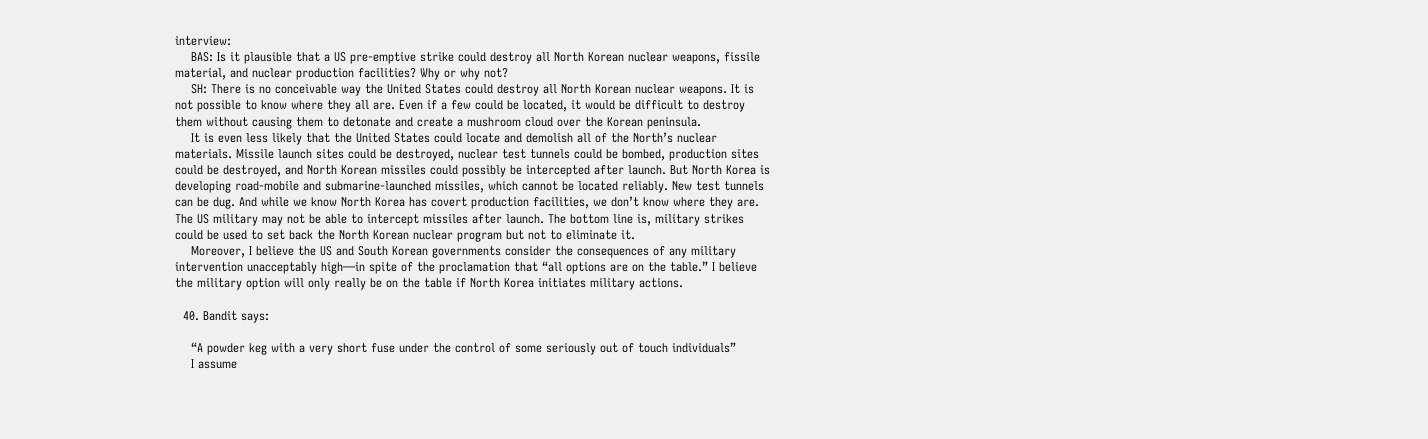interview:
    BAS: Is it plausible that a US pre-emptive strike could destroy all North Korean nuclear weapons, fissile material, and nuclear production facilities? Why or why not?
    SH: There is no conceivable way the United States could destroy all North Korean nuclear weapons. It is not possible to know where they all are. Even if a few could be located, it would be difficult to destroy them without causing them to detonate and create a mushroom cloud over the Korean peninsula.
    It is even less likely that the United States could locate and demolish all of the North’s nuclear materials. Missile launch sites could be destroyed, nuclear test tunnels could be bombed, production sites could be destroyed, and North Korean missiles could possibly be intercepted after launch. But North Korea is developing road-mobile and submarine-launched missiles, which cannot be located reliably. New test tunnels can be dug. And while we know North Korea has covert production facilities, we don’t know where they are. The US military may not be able to intercept missiles after launch. The bottom line is, military strikes could be used to set back the North Korean nuclear program but not to eliminate it.
    Moreover, I believe the US and South Korean governments consider the consequences of any military intervention unacceptably high—in spite of the proclamation that “all options are on the table.” I believe the military option will only really be on the table if North Korea initiates military actions.

  40. Bandit says:

    “A powder keg with a very short fuse under the control of some seriously out of touch individuals”
    I assume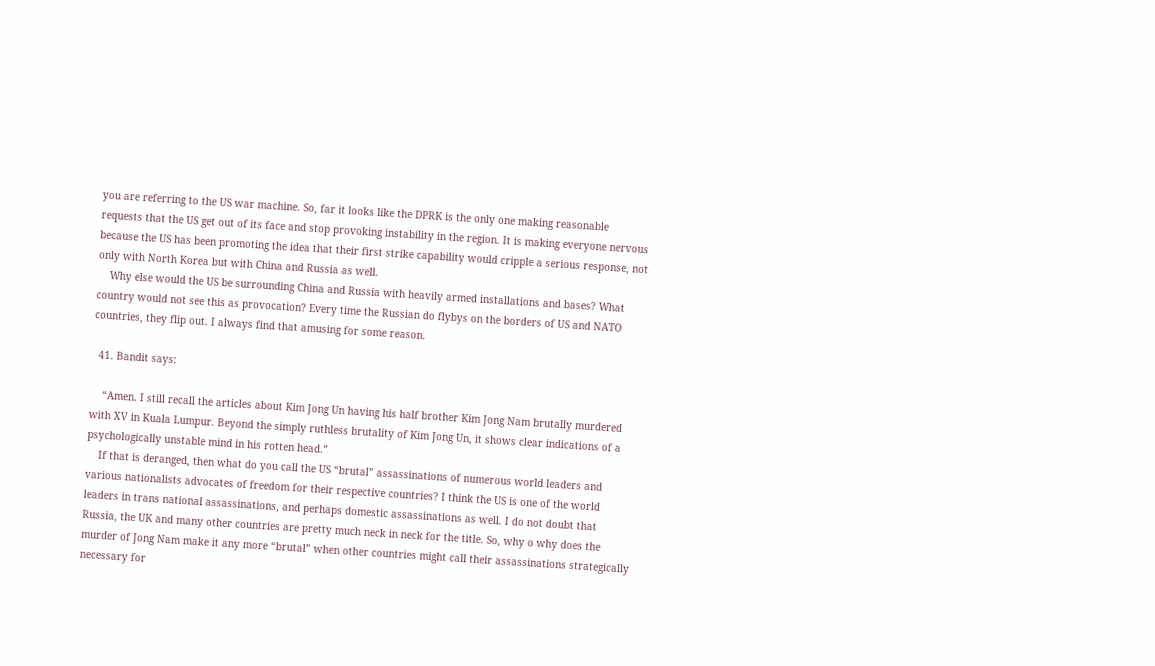you are referring to the US war machine. So, far it looks like the DPRK is the only one making reasonable requests that the US get out of its face and stop provoking instability in the region. It is making everyone nervous because the US has been promoting the idea that their first strike capability would cripple a serious response, not only with North Korea but with China and Russia as well.
    Why else would the US be surrounding China and Russia with heavily armed installations and bases? What country would not see this as provocation? Every time the Russian do flybys on the borders of US and NATO countries, they flip out. I always find that amusing for some reason.

  41. Bandit says:

    “Amen. I still recall the articles about Kim Jong Un having his half brother Kim Jong Nam brutally murdered with XV in Kuala Lumpur. Beyond the simply ruthless brutality of Kim Jong Un, it shows clear indications of a psychologically unstable mind in his rotten head.”
    If that is deranged, then what do you call the US “brutal” assassinations of numerous world leaders and various nationalists advocates of freedom for their respective countries? I think the US is one of the world leaders in trans national assassinations, and perhaps domestic assassinations as well. I do not doubt that Russia, the UK and many other countries are pretty much neck in neck for the title. So, why o why does the murder of Jong Nam make it any more “brutal” when other countries might call their assassinations strategically necessary for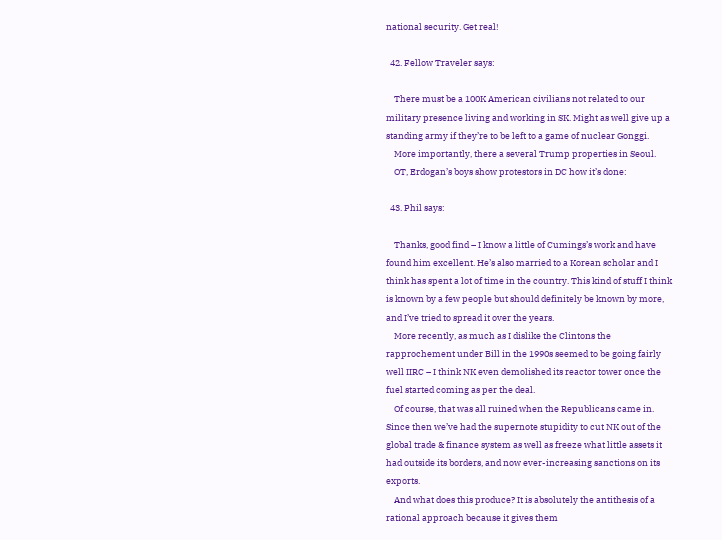national security. Get real!

  42. Fellow Traveler says:

    There must be a 100K American civilians not related to our military presence living and working in SK. Might as well give up a standing army if they’re to be left to a game of nuclear Gonggi.
    More importantly, there a several Trump properties in Seoul.
    OT, Erdogan’s boys show protestors in DC how it’s done:

  43. Phil says:

    Thanks, good find – I know a little of Cumings’s work and have found him excellent. He’s also married to a Korean scholar and I think has spent a lot of time in the country. This kind of stuff I think is known by a few people but should definitely be known by more, and I’ve tried to spread it over the years.
    More recently, as much as I dislike the Clintons the rapprochement under Bill in the 1990s seemed to be going fairly well IIRC – I think NK even demolished its reactor tower once the fuel started coming as per the deal.
    Of course, that was all ruined when the Republicans came in. Since then we’ve had the supernote stupidity to cut NK out of the global trade & finance system as well as freeze what little assets it had outside its borders, and now ever-increasing sanctions on its exports.
    And what does this produce? It is absolutely the antithesis of a rational approach because it gives them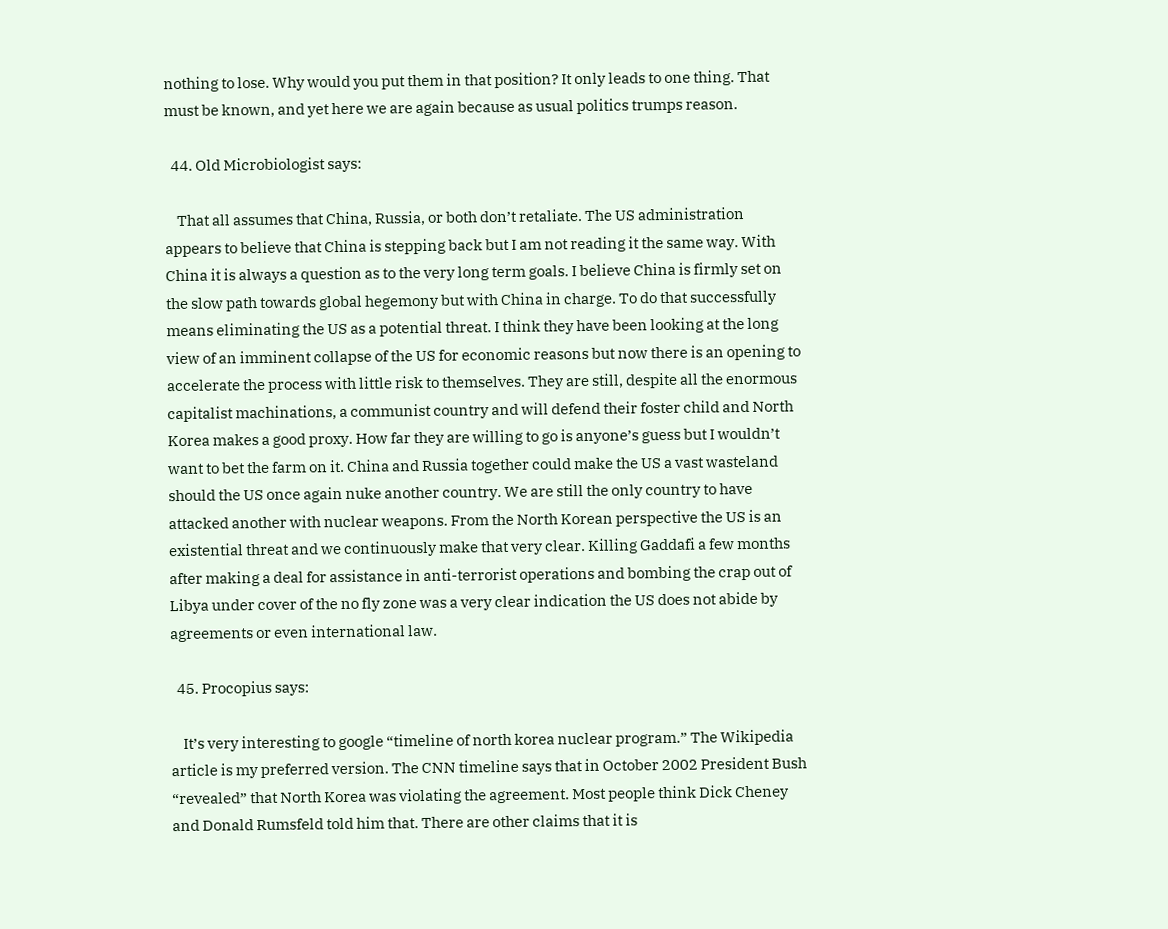nothing to lose. Why would you put them in that position? It only leads to one thing. That must be known, and yet here we are again because as usual politics trumps reason.

  44. Old Microbiologist says:

    That all assumes that China, Russia, or both don’t retaliate. The US administration appears to believe that China is stepping back but I am not reading it the same way. With China it is always a question as to the very long term goals. I believe China is firmly set on the slow path towards global hegemony but with China in charge. To do that successfully means eliminating the US as a potential threat. I think they have been looking at the long view of an imminent collapse of the US for economic reasons but now there is an opening to accelerate the process with little risk to themselves. They are still, despite all the enormous capitalist machinations, a communist country and will defend their foster child and North Korea makes a good proxy. How far they are willing to go is anyone’s guess but I wouldn’t want to bet the farm on it. China and Russia together could make the US a vast wasteland should the US once again nuke another country. We are still the only country to have attacked another with nuclear weapons. From the North Korean perspective the US is an existential threat and we continuously make that very clear. Killing Gaddafi a few months after making a deal for assistance in anti-terrorist operations and bombing the crap out of Libya under cover of the no fly zone was a very clear indication the US does not abide by agreements or even international law.

  45. Procopius says:

    It’s very interesting to google “timeline of north korea nuclear program.” The Wikipedia article is my preferred version. The CNN timeline says that in October 2002 President Bush “revealed” that North Korea was violating the agreement. Most people think Dick Cheney and Donald Rumsfeld told him that. There are other claims that it is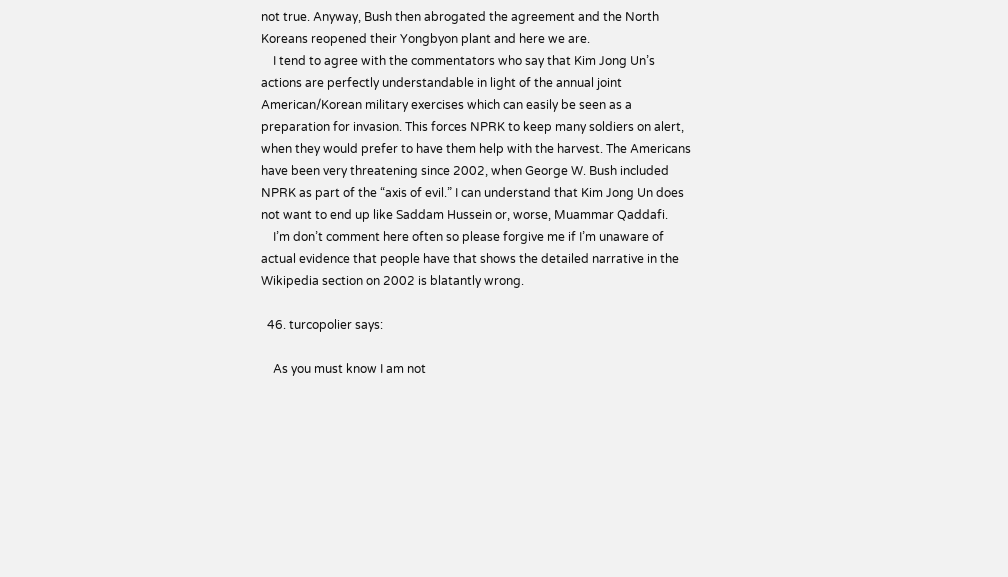not true. Anyway, Bush then abrogated the agreement and the North Koreans reopened their Yongbyon plant and here we are.
    I tend to agree with the commentators who say that Kim Jong Un’s actions are perfectly understandable in light of the annual joint American/Korean military exercises which can easily be seen as a preparation for invasion. This forces NPRK to keep many soldiers on alert, when they would prefer to have them help with the harvest. The Americans have been very threatening since 2002, when George W. Bush included NPRK as part of the “axis of evil.” I can understand that Kim Jong Un does not want to end up like Saddam Hussein or, worse, Muammar Qaddafi.
    I’m don’t comment here often so please forgive me if I’m unaware of actual evidence that people have that shows the detailed narrative in the Wikipedia section on 2002 is blatantly wrong.

  46. turcopolier says:

    As you must know I am not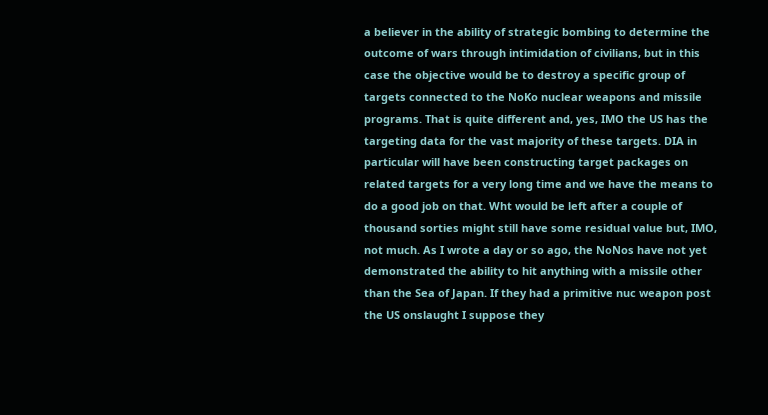a believer in the ability of strategic bombing to determine the outcome of wars through intimidation of civilians, but in this case the objective would be to destroy a specific group of targets connected to the NoKo nuclear weapons and missile programs. That is quite different and, yes, IMO the US has the targeting data for the vast majority of these targets. DIA in particular will have been constructing target packages on related targets for a very long time and we have the means to do a good job on that. Wht would be left after a couple of thousand sorties might still have some residual value but, IMO, not much. As I wrote a day or so ago, the NoNos have not yet demonstrated the ability to hit anything with a missile other than the Sea of Japan. If they had a primitive nuc weapon post the US onslaught I suppose they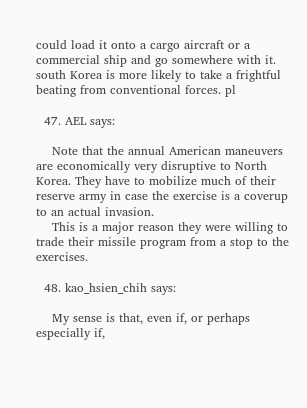could load it onto a cargo aircraft or a commercial ship and go somewhere with it. south Korea is more likely to take a frightful beating from conventional forces. pl

  47. AEL says:

    Note that the annual American maneuvers are economically very disruptive to North Korea. They have to mobilize much of their reserve army in case the exercise is a coverup to an actual invasion.
    This is a major reason they were willing to trade their missile program from a stop to the exercises.

  48. kao_hsien_chih says:

    My sense is that, even if, or perhaps especially if,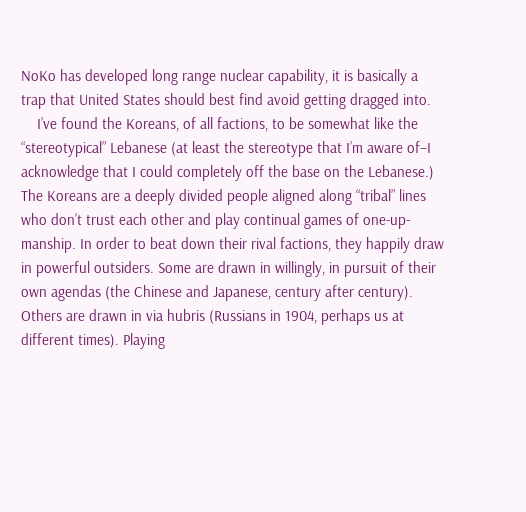NoKo has developed long range nuclear capability, it is basically a trap that United States should best find avoid getting dragged into.
    I’ve found the Koreans, of all factions, to be somewhat like the “stereotypical” Lebanese (at least the stereotype that I’m aware of–I acknowledge that I could completely off the base on the Lebanese.) The Koreans are a deeply divided people aligned along “tribal” lines who don’t trust each other and play continual games of one-up-manship. In order to beat down their rival factions, they happily draw in powerful outsiders. Some are drawn in willingly, in pursuit of their own agendas (the Chinese and Japanese, century after century). Others are drawn in via hubris (Russians in 1904, perhaps us at different times). Playing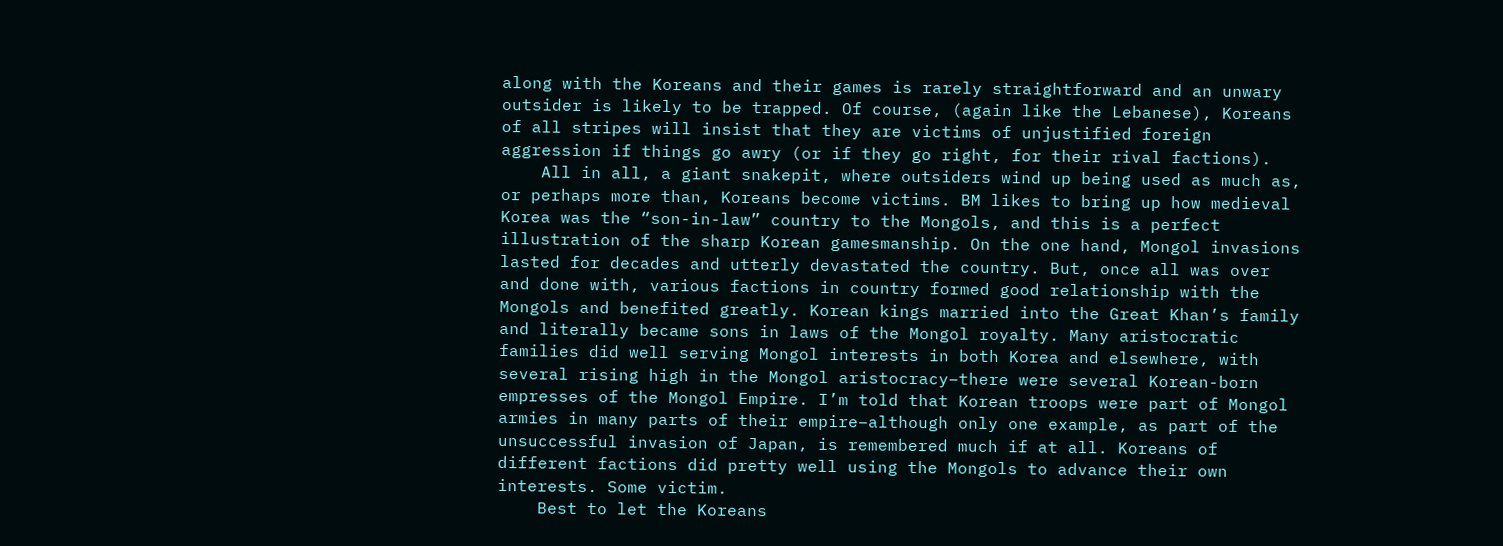along with the Koreans and their games is rarely straightforward and an unwary outsider is likely to be trapped. Of course, (again like the Lebanese), Koreans of all stripes will insist that they are victims of unjustified foreign aggression if things go awry (or if they go right, for their rival factions).
    All in all, a giant snakepit, where outsiders wind up being used as much as, or perhaps more than, Koreans become victims. BM likes to bring up how medieval Korea was the “son-in-law” country to the Mongols, and this is a perfect illustration of the sharp Korean gamesmanship. On the one hand, Mongol invasions lasted for decades and utterly devastated the country. But, once all was over and done with, various factions in country formed good relationship with the Mongols and benefited greatly. Korean kings married into the Great Khan’s family and literally became sons in laws of the Mongol royalty. Many aristocratic families did well serving Mongol interests in both Korea and elsewhere, with several rising high in the Mongol aristocracy–there were several Korean-born empresses of the Mongol Empire. I’m told that Korean troops were part of Mongol armies in many parts of their empire–although only one example, as part of the unsuccessful invasion of Japan, is remembered much if at all. Koreans of different factions did pretty well using the Mongols to advance their own interests. Some victim.
    Best to let the Koreans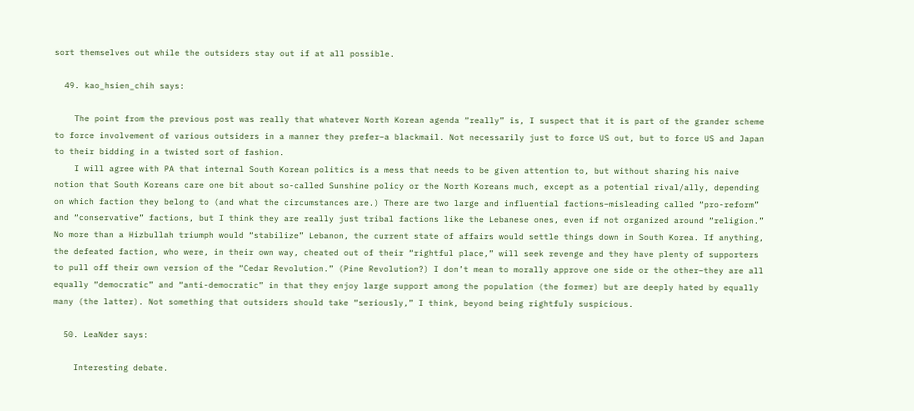sort themselves out while the outsiders stay out if at all possible.

  49. kao_hsien_chih says:

    The point from the previous post was really that whatever North Korean agenda “really” is, I suspect that it is part of the grander scheme to force involvement of various outsiders in a manner they prefer–a blackmail. Not necessarily just to force US out, but to force US and Japan to their bidding in a twisted sort of fashion.
    I will agree with PA that internal South Korean politics is a mess that needs to be given attention to, but without sharing his naive notion that South Koreans care one bit about so-called Sunshine policy or the North Koreans much, except as a potential rival/ally, depending on which faction they belong to (and what the circumstances are.) There are two large and influential factions–misleading called “pro-reform” and “conservative” factions, but I think they are really just tribal factions like the Lebanese ones, even if not organized around “religion.” No more than a Hizbullah triumph would “stabilize” Lebanon, the current state of affairs would settle things down in South Korea. If anything, the defeated faction, who were, in their own way, cheated out of their “rightful place,” will seek revenge and they have plenty of supporters to pull off their own version of the “Cedar Revolution.” (Pine Revolution?) I don’t mean to morally approve one side or the other–they are all equally “democratic” and “anti-democratic” in that they enjoy large support among the population (the former) but are deeply hated by equally many (the latter). Not something that outsiders should take “seriously,” I think, beyond being rightfuly suspicious.

  50. LeaNder says:

    Interesting debate.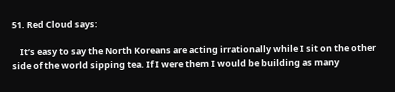51. Red Cloud says:

    It’s easy to say the North Koreans are acting irrationally while I sit on the other side of the world sipping tea. If I were them I would be building as many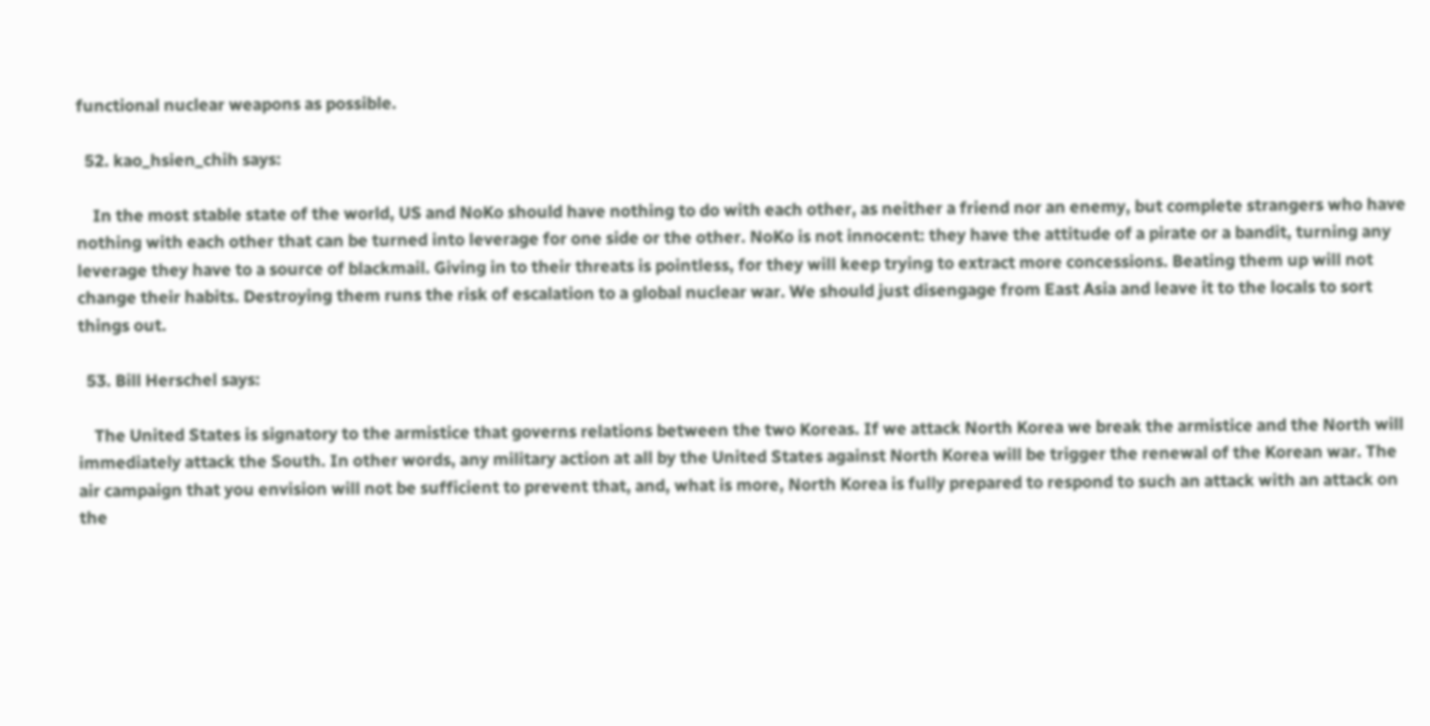functional nuclear weapons as possible.

  52. kao_hsien_chih says:

    In the most stable state of the world, US and NoKo should have nothing to do with each other, as neither a friend nor an enemy, but complete strangers who have nothing with each other that can be turned into leverage for one side or the other. NoKo is not innocent: they have the attitude of a pirate or a bandit, turning any leverage they have to a source of blackmail. Giving in to their threats is pointless, for they will keep trying to extract more concessions. Beating them up will not change their habits. Destroying them runs the risk of escalation to a global nuclear war. We should just disengage from East Asia and leave it to the locals to sort things out.

  53. Bill Herschel says:

    The United States is signatory to the armistice that governs relations between the two Koreas. If we attack North Korea we break the armistice and the North will immediately attack the South. In other words, any military action at all by the United States against North Korea will be trigger the renewal of the Korean war. The air campaign that you envision will not be sufficient to prevent that, and, what is more, North Korea is fully prepared to respond to such an attack with an attack on the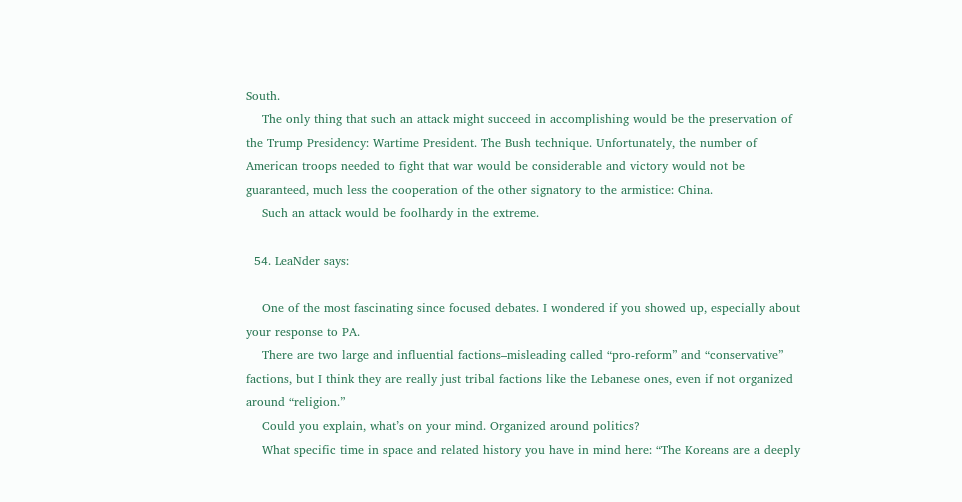South.
    The only thing that such an attack might succeed in accomplishing would be the preservation of the Trump Presidency: Wartime President. The Bush technique. Unfortunately, the number of American troops needed to fight that war would be considerable and victory would not be guaranteed, much less the cooperation of the other signatory to the armistice: China.
    Such an attack would be foolhardy in the extreme.

  54. LeaNder says:

    One of the most fascinating since focused debates. I wondered if you showed up, especially about your response to PA.
    There are two large and influential factions–misleading called “pro-reform” and “conservative” factions, but I think they are really just tribal factions like the Lebanese ones, even if not organized around “religion.”
    Could you explain, what’s on your mind. Organized around politics?
    What specific time in space and related history you have in mind here: “The Koreans are a deeply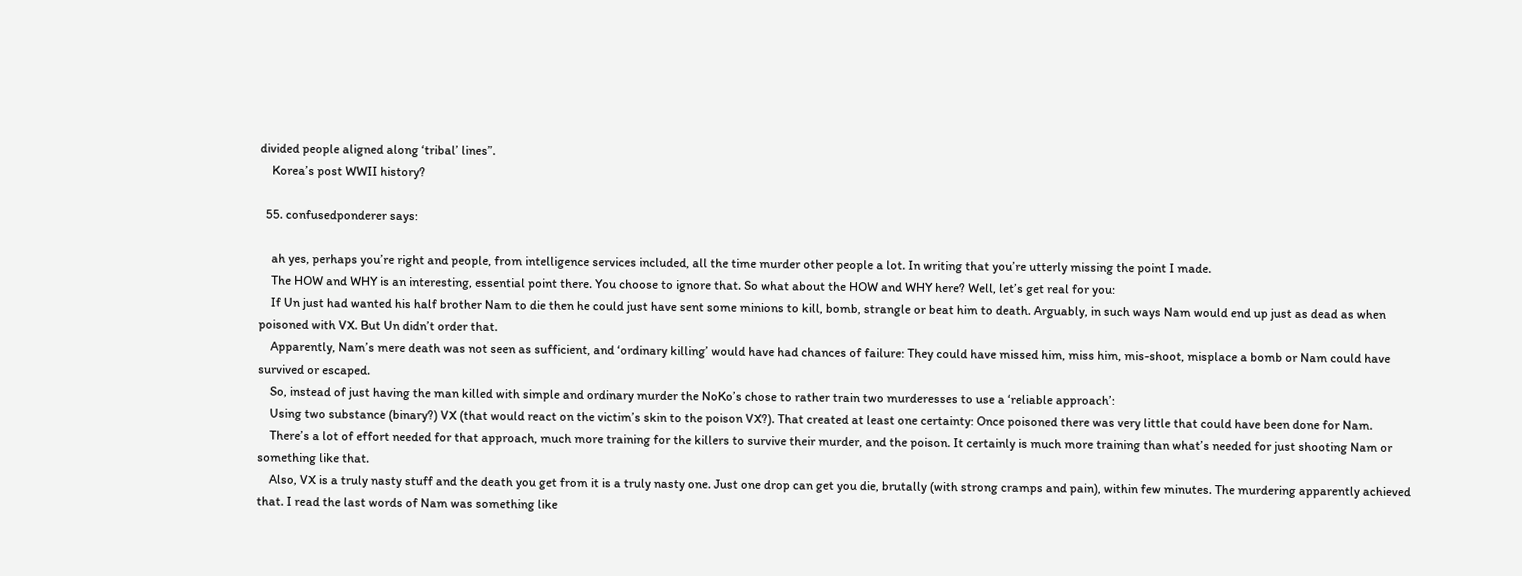divided people aligned along ‘tribal’ lines”.
    Korea’s post WWII history?

  55. confusedponderer says:

    ah yes, perhaps you’re right and people, from intelligence services included, all the time murder other people a lot. In writing that you’re utterly missing the point I made.
    The HOW and WHY is an interesting, essential point there. You choose to ignore that. So what about the HOW and WHY here? Well, let’s get real for you:
    If Un just had wanted his half brother Nam to die then he could just have sent some minions to kill, bomb, strangle or beat him to death. Arguably, in such ways Nam would end up just as dead as when poisoned with VX. But Un didn’t order that.
    Apparently, Nam’s mere death was not seen as sufficient, and ‘ordinary killing’ would have had chances of failure: They could have missed him, miss him, mis-shoot, misplace a bomb or Nam could have survived or escaped.
    So, instead of just having the man killed with simple and ordinary murder the NoKo’s chose to rather train two murderesses to use a ‘reliable approach’:
    Using two substance (binary?) VX (that would react on the victim’s skin to the poison VX?). That created at least one certainty: Once poisoned there was very little that could have been done for Nam.
    There’s a lot of effort needed for that approach, much more training for the killers to survive their murder, and the poison. It certainly is much more training than what’s needed for just shooting Nam or something like that.
    Also, VX is a truly nasty stuff and the death you get from it is a truly nasty one. Just one drop can get you die, brutally (with strong cramps and pain), within few minutes. The murdering apparently achieved that. I read the last words of Nam was something like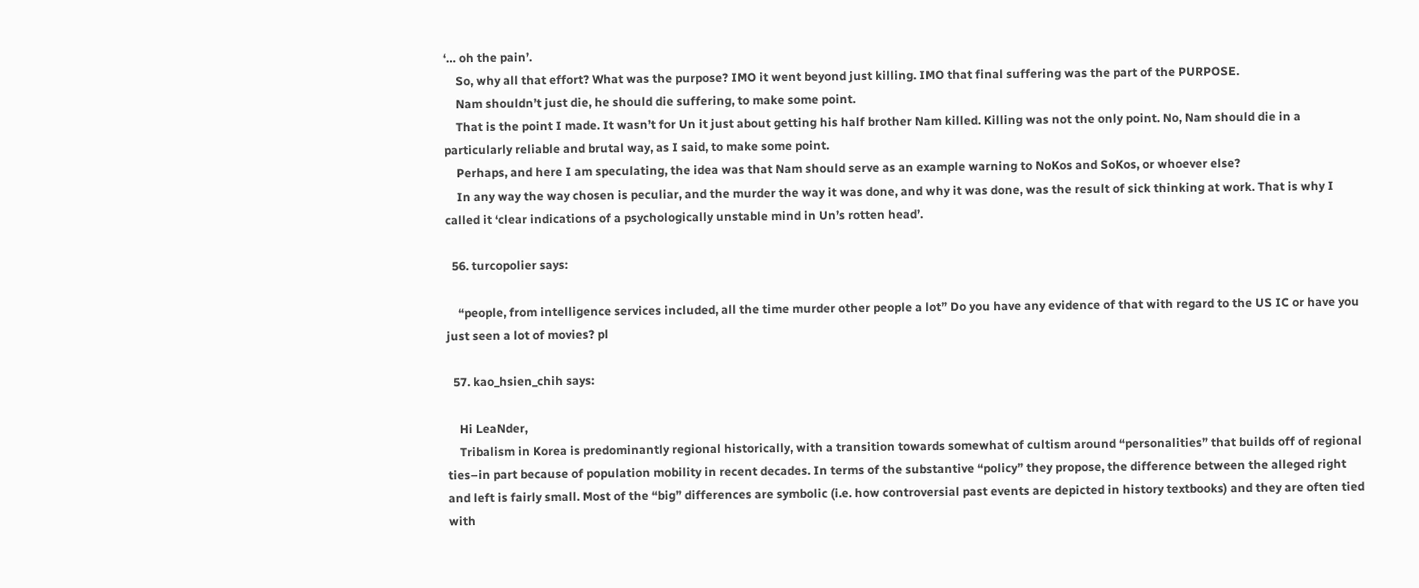‘… oh the pain’.
    So, why all that effort? What was the purpose? IMO it went beyond just killing. IMO that final suffering was the part of the PURPOSE.
    Nam shouldn’t just die, he should die suffering, to make some point.
    That is the point I made. It wasn’t for Un it just about getting his half brother Nam killed. Killing was not the only point. No, Nam should die in a particularly reliable and brutal way, as I said, to make some point.
    Perhaps, and here I am speculating, the idea was that Nam should serve as an example warning to NoKos and SoKos, or whoever else?
    In any way the way chosen is peculiar, and the murder the way it was done, and why it was done, was the result of sick thinking at work. That is why I called it ‘clear indications of a psychologically unstable mind in Un’s rotten head’.

  56. turcopolier says:

    “people, from intelligence services included, all the time murder other people a lot” Do you have any evidence of that with regard to the US IC or have you just seen a lot of movies? pl

  57. kao_hsien_chih says:

    Hi LeaNder,
    Tribalism in Korea is predominantly regional historically, with a transition towards somewhat of cultism around “personalities” that builds off of regional ties–in part because of population mobility in recent decades. In terms of the substantive “policy” they propose, the difference between the alleged right and left is fairly small. Most of the “big” differences are symbolic (i.e. how controversial past events are depicted in history textbooks) and they are often tied with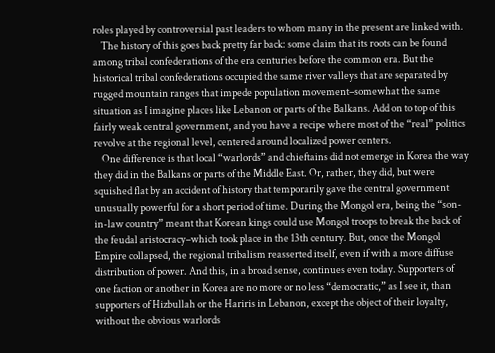roles played by controversial past leaders to whom many in the present are linked with.
    The history of this goes back pretty far back: some claim that its roots can be found among tribal confederations of the era centuries before the common era. But the historical tribal confederations occupied the same river valleys that are separated by rugged mountain ranges that impede population movement–somewhat the same situation as I imagine places like Lebanon or parts of the Balkans. Add on to top of this fairly weak central government, and you have a recipe where most of the “real” politics revolve at the regional level, centered around localized power centers.
    One difference is that local “warlords” and chieftains did not emerge in Korea the way they did in the Balkans or parts of the Middle East. Or, rather, they did, but were squished flat by an accident of history that temporarily gave the central government unusually powerful for a short period of time. During the Mongol era, being the “son-in-law country” meant that Korean kings could use Mongol troops to break the back of the feudal aristocracy–which took place in the 13th century. But, once the Mongol Empire collapsed, the regional tribalism reasserted itself, even if with a more diffuse distribution of power. And this, in a broad sense, continues even today. Supporters of one faction or another in Korea are no more or no less “democratic,” as I see it, than supporters of Hizbullah or the Hariris in Lebanon, except the object of their loyalty, without the obvious warlords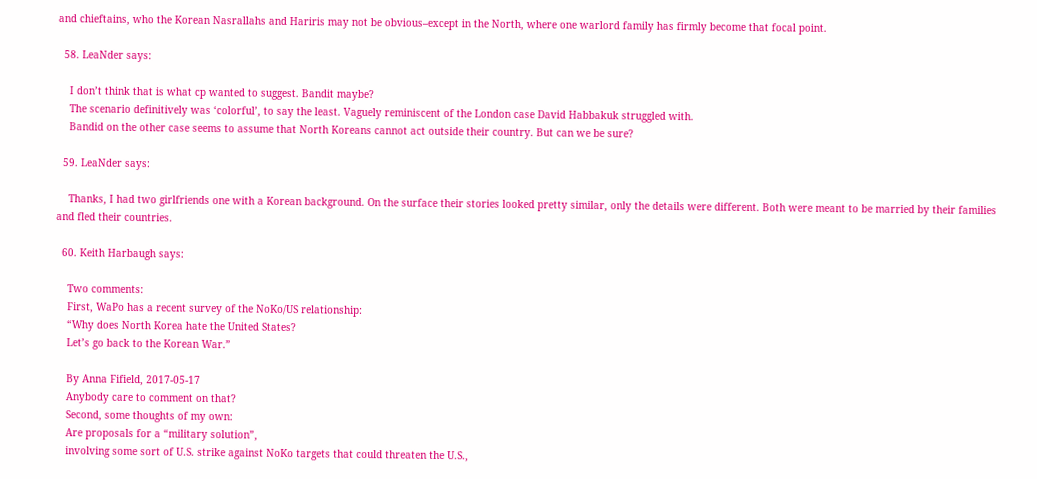and chieftains, who the Korean Nasrallahs and Hariris may not be obvious–except in the North, where one warlord family has firmly become that focal point.

  58. LeaNder says:

    I don’t think that is what cp wanted to suggest. Bandit maybe?
    The scenario definitively was ‘colorful’, to say the least. Vaguely reminiscent of the London case David Habbakuk struggled with.
    Bandid on the other case seems to assume that North Koreans cannot act outside their country. But can we be sure?

  59. LeaNder says:

    Thanks, I had two girlfriends one with a Korean background. On the surface their stories looked pretty similar, only the details were different. Both were meant to be married by their families and fled their countries.

  60. Keith Harbaugh says:

    Two comments:
    First, WaPo has a recent survey of the NoKo/US relationship:
    “Why does North Korea hate the United States?
    Let’s go back to the Korean War.”

    By Anna Fifield, 2017-05-17
    Anybody care to comment on that?
    Second, some thoughts of my own:
    Are proposals for a “military solution”,
    involving some sort of U.S. strike against NoKo targets that could threaten the U.S.,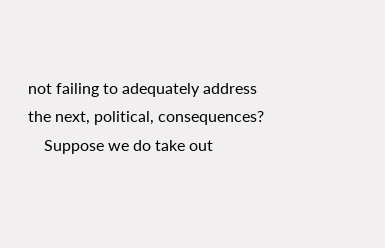not failing to adequately address the next, political, consequences?
    Suppose we do take out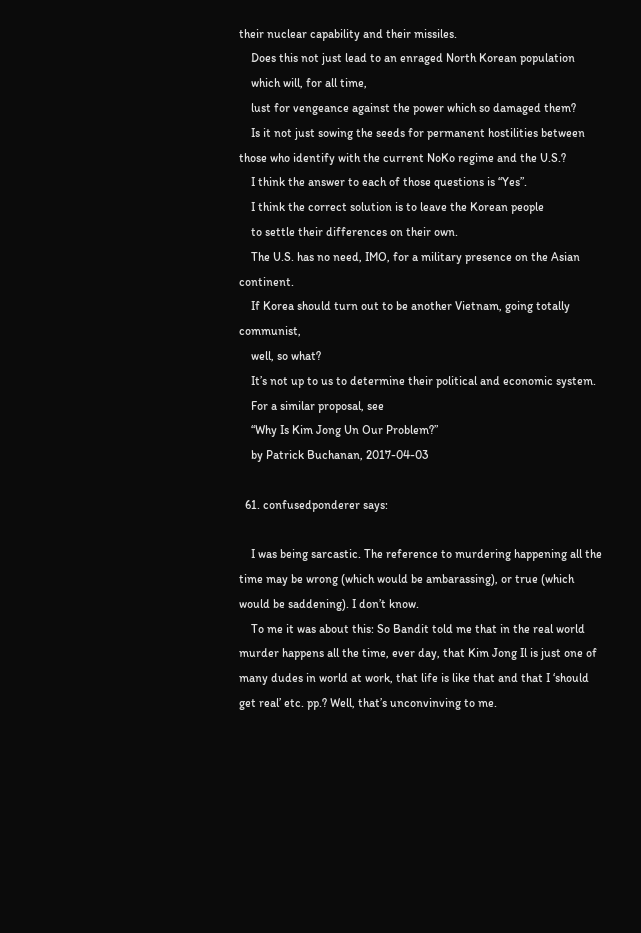their nuclear capability and their missiles.
    Does this not just lead to an enraged North Korean population
    which will, for all time,
    lust for vengeance against the power which so damaged them?
    Is it not just sowing the seeds for permanent hostilities between those who identify with the current NoKo regime and the U.S.?
    I think the answer to each of those questions is “Yes”.
    I think the correct solution is to leave the Korean people
    to settle their differences on their own.
    The U.S. has no need, IMO, for a military presence on the Asian continent.
    If Korea should turn out to be another Vietnam, going totally communist,
    well, so what?
    It’s not up to us to determine their political and economic system.
    For a similar proposal, see
    “Why Is Kim Jong Un Our Problem?”
    by Patrick Buchanan, 2017-04-03

  61. confusedponderer says:

    I was being sarcastic. The reference to murdering happening all the time may be wrong (which would be ambarassing), or true (which would be saddening). I don’t know.
    To me it was about this: So Bandit told me that in the real world murder happens all the time, ever day, that Kim Jong Il is just one of many dudes in world at work, that life is like that and that I ‘should get real’ etc. pp.? Well, that’s unconvinving to me.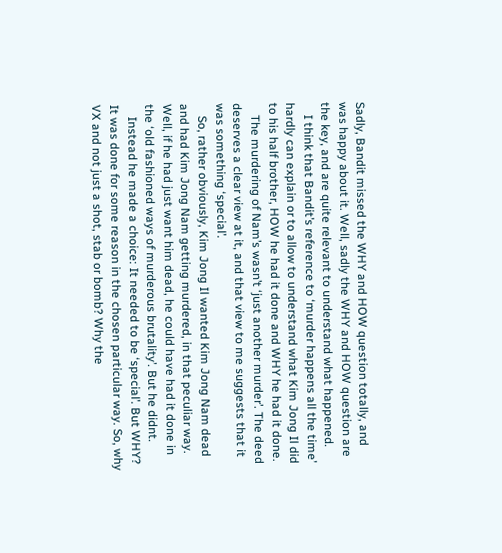Sadly, Bandit missed the WHY and HOW question totally, and was happy about it. Well, sadly the WHY and HOW question are the key, and are quite relevant to understand what happened.
    I think that Bandit’s reference to ‘murder happens all the time’ hardly can explain or to allow to understand what Kim Jong Il did to his half brother, HOW he had it done and WHY he had it done.
    The murdering of Nam’s wasn’t ‘just another murder’. The deed deserves a clear view at it, and that view to me suggests that it was something ‘special’.
    So, rather obviously, Kim Jong Il wanted Kim Jong Nam dead and had Kim Jong Nam getting murdered, in that peculiar way. Well, if he had just want him dead, he could have had it done in the ‘old fashioned ways of murderous brutality’. But he didnt.
    Instead he made a choice: It needed to be ‘special’. But WHY? It was done for some reason in the chosen particular way. So, why VX and not just a shot, stab or bomb? Why the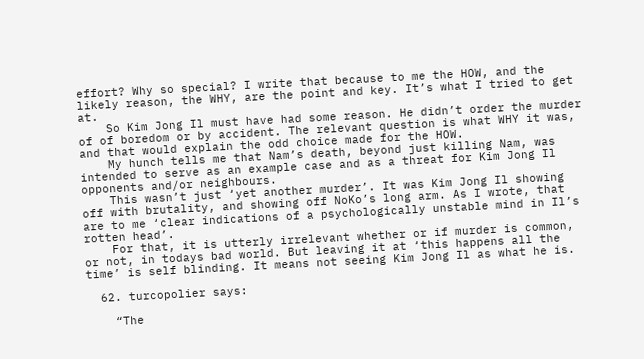effort? Why so special? I write that because to me the HOW, and the likely reason, the WHY, are the point and key. It’s what I tried to get at.
    So Kim Jong Il must have had some reason. He didn’t order the murder of of boredom or by accident. The relevant question is what WHY it was, and that would explain the odd choice made for the HOW.
    My hunch tells me that Nam’s death, beyond just killing Nam, was intended to serve as an example case and as a threat for Kim Jong Il opponents and/or neighbours.
    This wasn’t just ‘yet another murder’. It was Kim Jong Il showing off with brutality, and showing off NoKo’s long arm. As I wrote, that are to me ‘clear indications of a psychologically unstable mind in Il’s rotten head’.
    For that, it is utterly irrelevant whether or if murder is common, or not, in todays bad world. But leaving it at ‘this happens all the time’ is self blinding. It means not seeing Kim Jong Il as what he is.

  62. turcopolier says:

    “The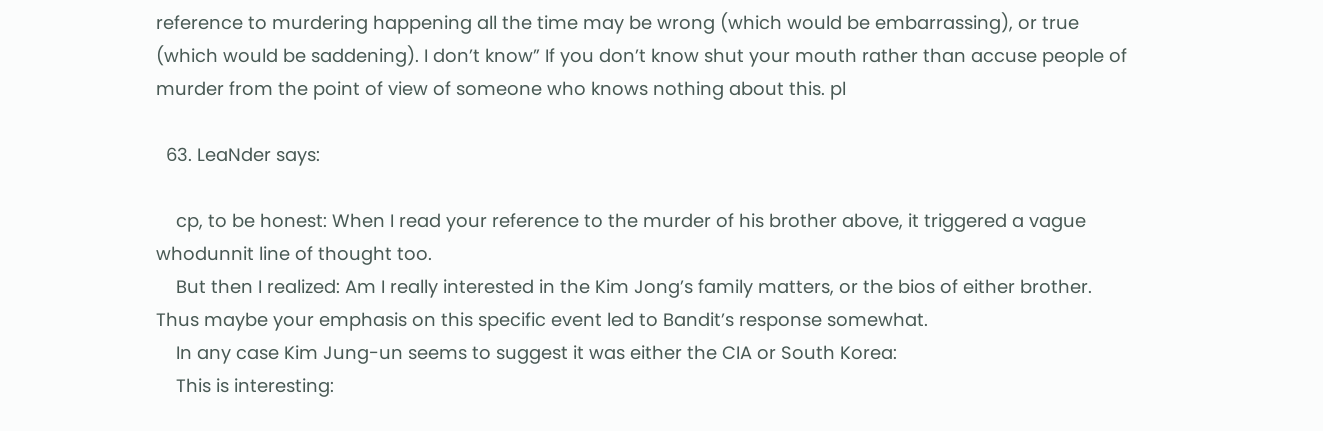reference to murdering happening all the time may be wrong (which would be embarrassing), or true (which would be saddening). I don’t know” If you don’t know shut your mouth rather than accuse people of murder from the point of view of someone who knows nothing about this. pl

  63. LeaNder says:

    cp, to be honest: When I read your reference to the murder of his brother above, it triggered a vague whodunnit line of thought too.
    But then I realized: Am I really interested in the Kim Jong’s family matters, or the bios of either brother. Thus maybe your emphasis on this specific event led to Bandit’s response somewhat.
    In any case Kim Jung-un seems to suggest it was either the CIA or South Korea:
    This is interesting: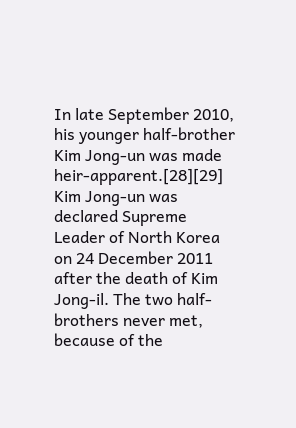In late September 2010, his younger half-brother Kim Jong-un was made heir-apparent.[28][29] Kim Jong-un was declared Supreme Leader of North Korea on 24 December 2011 after the death of Kim Jong-il. The two half-brothers never met, because of the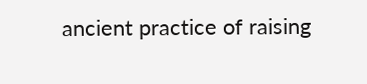ancient practice of raising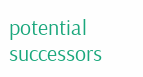potential successors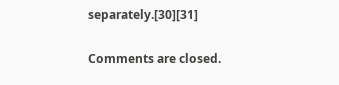separately.[30][31]

Comments are closed.